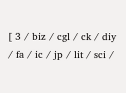[ 3 / biz / cgl / ck / diy / fa / ic / jp / lit / sci /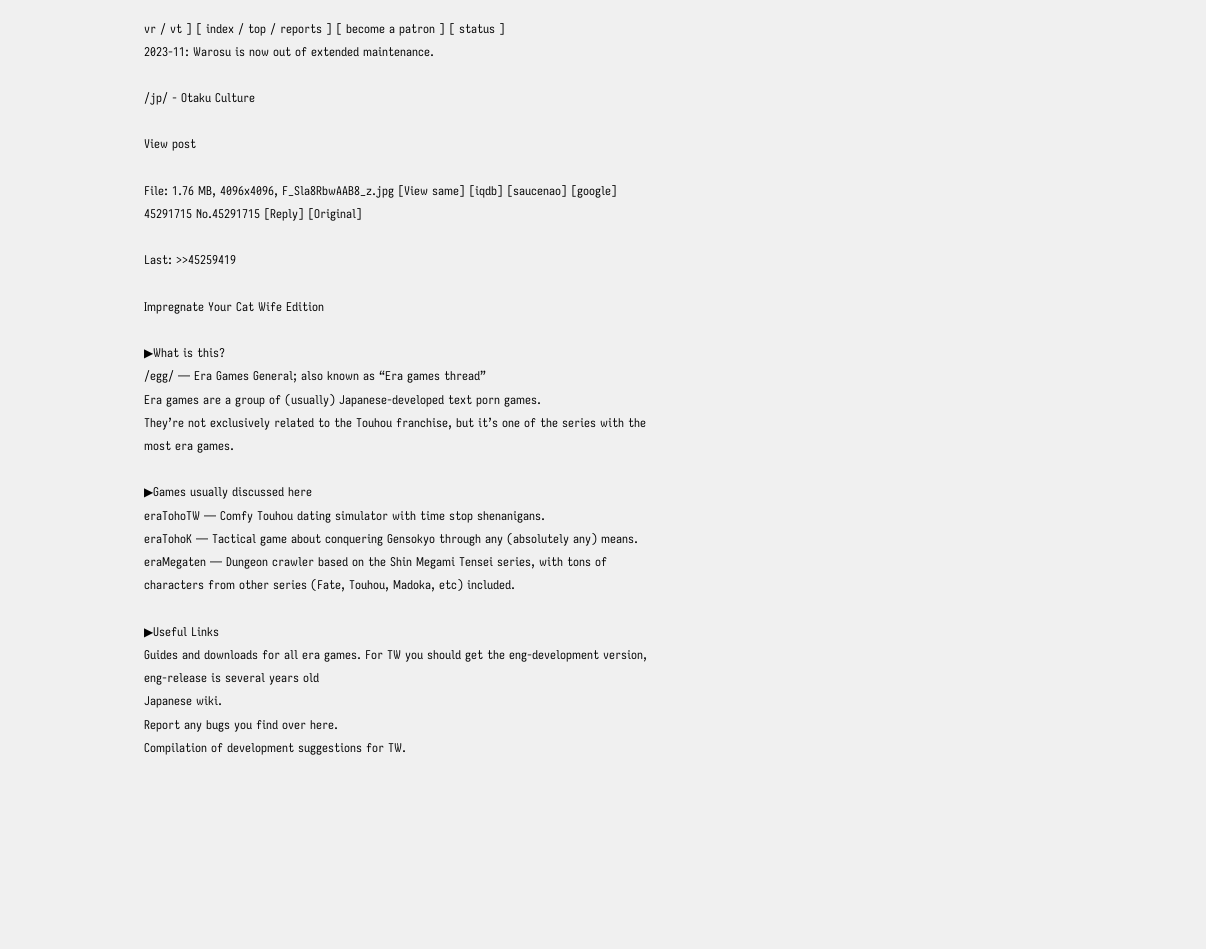vr / vt ] [ index / top / reports ] [ become a patron ] [ status ]
2023-11: Warosu is now out of extended maintenance.

/jp/ - Otaku Culture

View post

File: 1.76 MB, 4096x4096, F_Sla8RbwAAB8_z.jpg [View same] [iqdb] [saucenao] [google]
45291715 No.45291715 [Reply] [Original]

Last: >>45259419

Impregnate Your Cat Wife Edition

▶What is this?
/egg/ — Era Games General; also known as “Era games thread”
Era games are a group of (usually) Japanese-developed text porn games.
They’re not exclusively related to the Touhou franchise, but it’s one of the series with the most era games.

▶Games usually discussed here
eraTohoTW — Comfy Touhou dating simulator with time stop shenanigans.
eraTohoK — Tactical game about conquering Gensokyo through any (absolutely any) means.
eraMegaten — Dungeon crawler based on the Shin Megami Tensei series, with tons of characters from other series (Fate, Touhou, Madoka, etc) included.

▶Useful Links
Guides and downloads for all era games. For TW you should get the eng-development version, eng-release is several years old
Japanese wiki.
Report any bugs you find over here.
Compilation of development suggestions for TW.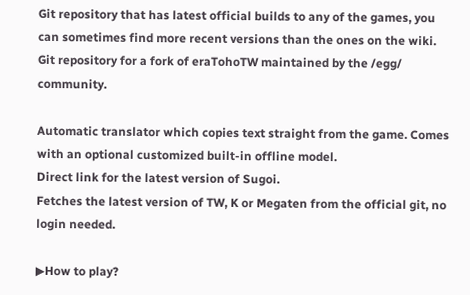Git repository that has latest official builds to any of the games, you can sometimes find more recent versions than the ones on the wiki.
Git repository for a fork of eraTohoTW maintained by the /egg/ community.

Automatic translator which copies text straight from the game. Comes with an optional customized built-in offline model.
Direct link for the latest version of Sugoi.
Fetches the latest version of TW, K or Megaten from the official git, no login needed.

▶How to play?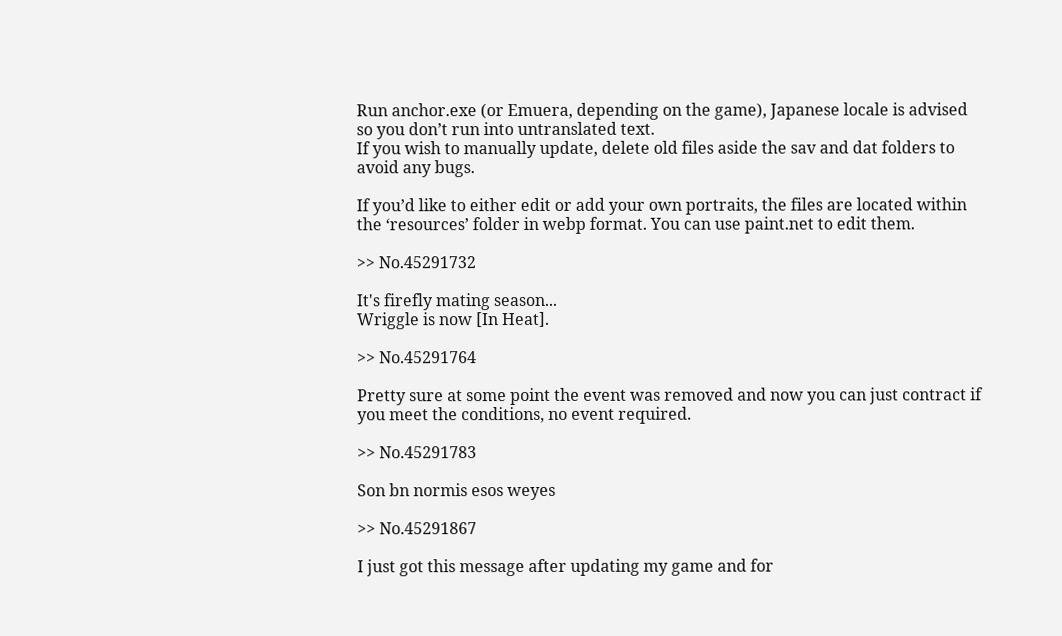Run anchor.exe (or Emuera, depending on the game), Japanese locale is advised so you don’t run into untranslated text.
If you wish to manually update, delete old files aside the sav and dat folders to avoid any bugs.

If you’d like to either edit or add your own portraits, the files are located within the ‘resources’ folder in webp format. You can use paint.net to edit them.

>> No.45291732

It's firefly mating season...
Wriggle is now [In Heat].

>> No.45291764

Pretty sure at some point the event was removed and now you can just contract if you meet the conditions, no event required.

>> No.45291783

Son bn normis esos weyes

>> No.45291867

I just got this message after updating my game and for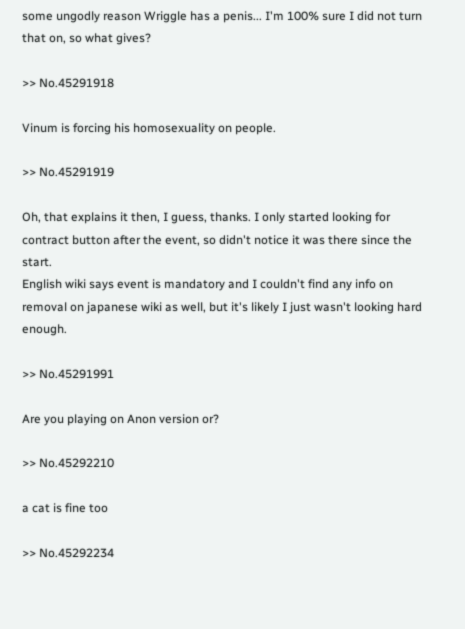some ungodly reason Wriggle has a penis... I'm 100% sure I did not turn that on, so what gives?

>> No.45291918

Vinum is forcing his homosexuality on people.

>> No.45291919

Oh, that explains it then, I guess, thanks. I only started looking for contract button after the event, so didn't notice it was there since the start.
English wiki says event is mandatory and I couldn't find any info on removal on japanese wiki as well, but it's likely I just wasn't looking hard enough.

>> No.45291991

Are you playing on Anon version or?

>> No.45292210

a cat is fine too

>> No.45292234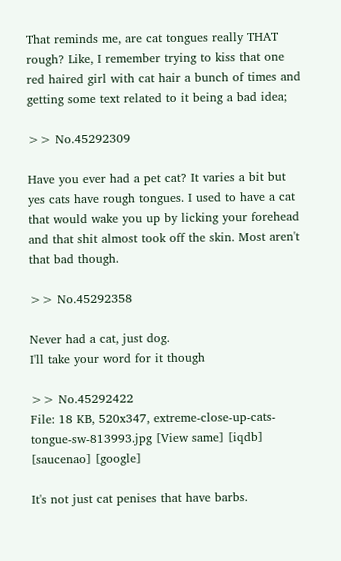That reminds me, are cat tongues really THAT rough? Like, I remember trying to kiss that one red haired girl with cat hair a bunch of times and getting some text related to it being a bad idea;

>> No.45292309

Have you ever had a pet cat? It varies a bit but yes cats have rough tongues. I used to have a cat that would wake you up by licking your forehead and that shit almost took off the skin. Most aren't that bad though.

>> No.45292358

Never had a cat, just dog.
I'll take your word for it though

>> No.45292422
File: 18 KB, 520x347, extreme-close-up-cats-tongue-sw-813993.jpg [View same] [iqdb] [saucenao] [google]

It's not just cat penises that have barbs.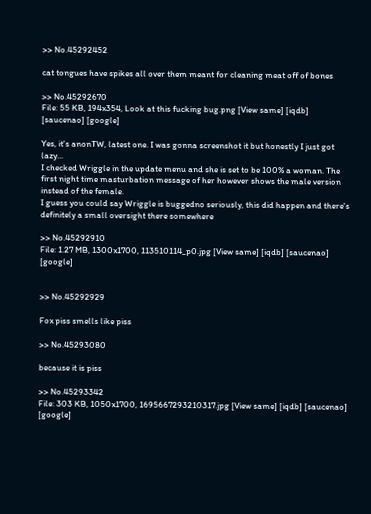>> No.45292452

cat tongues have spikes all over them meant for cleaning meat off of bones

>> No.45292670
File: 55 KB, 194x354, Look at this fucking bug.png [View same] [iqdb] [saucenao] [google]

Yes, it's anonTW, latest one. I was gonna screenshot it but honestly I just got lazy...
I checked Wriggle in the update menu and she is set to be 100% a woman. The first night time masturbation message of her however shows the male version instead of the female.
I guess you could say Wriggle is buggedno seriously, this did happen and there's definitely a small oversight there somewhere

>> No.45292910
File: 1.27 MB, 1300x1700, 113510114_p0.jpg [View same] [iqdb] [saucenao] [google]


>> No.45292929

Fox piss smells like piss

>> No.45293080

because it is piss

>> No.45293342
File: 303 KB, 1050x1700, 1695667293210317.jpg [View same] [iqdb] [saucenao] [google]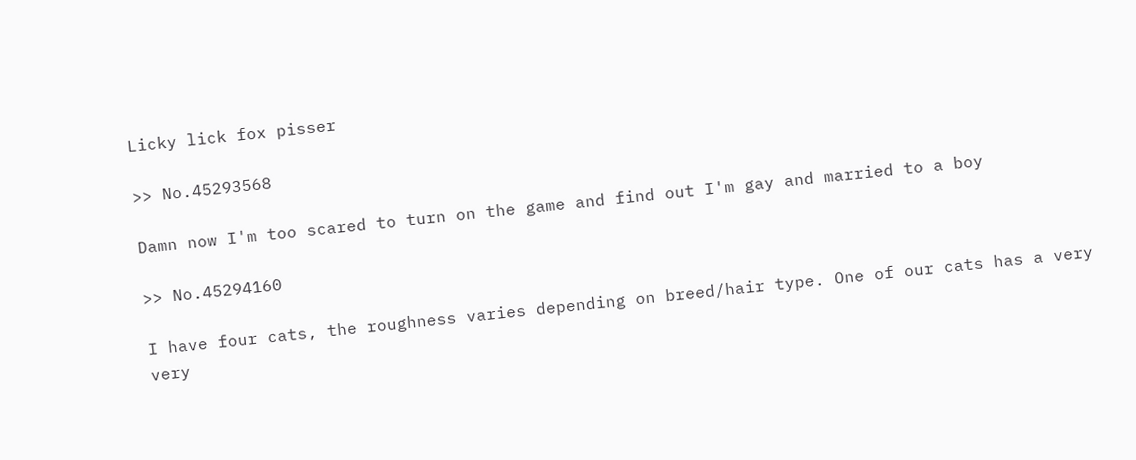Licky lick fox pisser

>> No.45293568

Damn now I'm too scared to turn on the game and find out I'm gay and married to a boy

>> No.45294160

I have four cats, the roughness varies depending on breed/hair type. One of our cats has a very very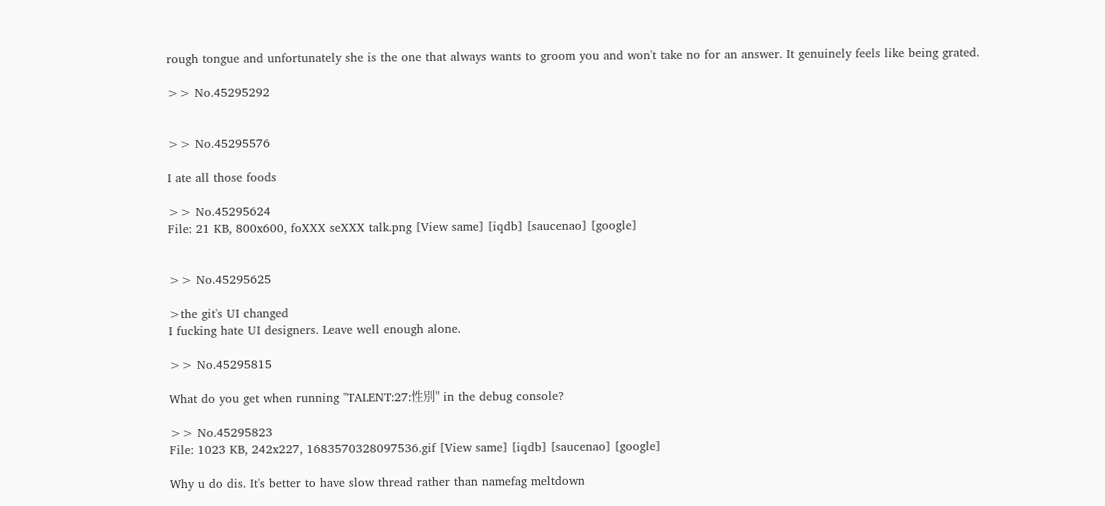rough tongue and unfortunately she is the one that always wants to groom you and won't take no for an answer. It genuinely feels like being grated.

>> No.45295292


>> No.45295576

I ate all those foods

>> No.45295624
File: 21 KB, 800x600, foXXX seXXX talk.png [View same] [iqdb] [saucenao] [google]


>> No.45295625

>the git's UI changed
I fucking hate UI designers. Leave well enough alone.

>> No.45295815

What do you get when running "TALENT:27:性別" in the debug console?

>> No.45295823
File: 1023 KB, 242x227, 1683570328097536.gif [View same] [iqdb] [saucenao] [google]

Why u do dis. It's better to have slow thread rather than namefag meltdown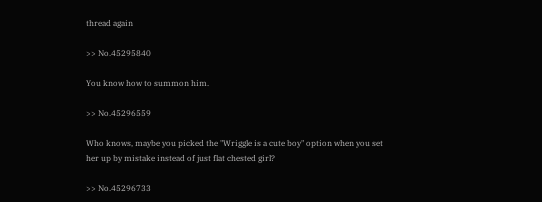thread again

>> No.45295840

You know how to summon him.

>> No.45296559

Who knows, maybe you picked the "Wriggle is a cute boy" option when you set her up by mistake instead of just flat chested girl?

>> No.45296733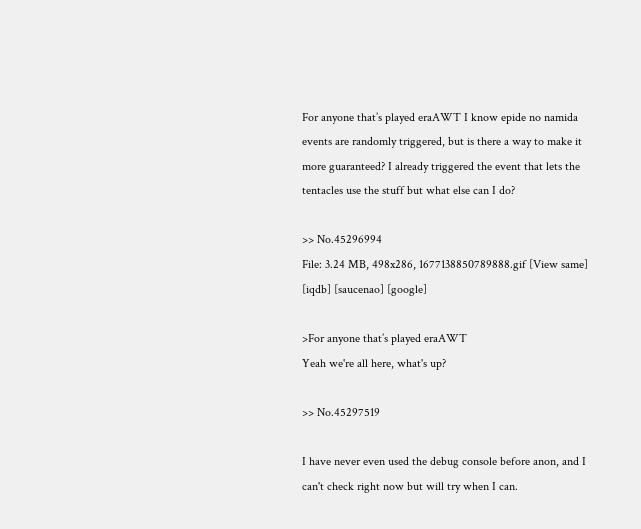For anyone that’s played eraAWT I know epide no namida events are randomly triggered, but is there a way to make it more guaranteed? I already triggered the event that lets the tentacles use the stuff but what else can I do?

>> No.45296994
File: 3.24 MB, 498x286, 1677138850789888.gif [View same] [iqdb] [saucenao] [google]

>For anyone that’s played eraAWT
Yeah we're all here, what's up?

>> No.45297519

I have never even used the debug console before anon, and I can't check right now but will try when I can.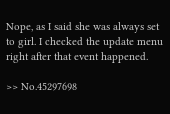Nope, as I said she was always set to girl. I checked the update menu right after that event happened.

>> No.45297698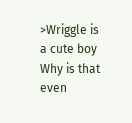>Wriggle is a cute boy
Why is that even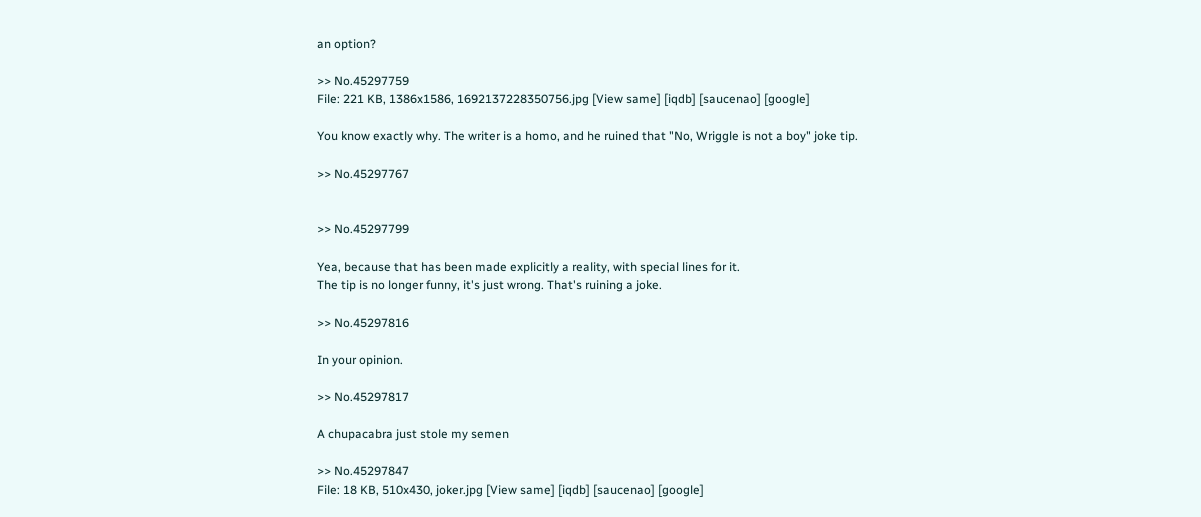an option?

>> No.45297759
File: 221 KB, 1386x1586, 1692137228350756.jpg [View same] [iqdb] [saucenao] [google]

You know exactly why. The writer is a homo, and he ruined that "No, Wriggle is not a boy" joke tip.

>> No.45297767


>> No.45297799

Yea, because that has been made explicitly a reality, with special lines for it.
The tip is no longer funny, it's just wrong. That's ruining a joke.

>> No.45297816

In your opinion.

>> No.45297817

A chupacabra just stole my semen

>> No.45297847
File: 18 KB, 510x430, joker.jpg [View same] [iqdb] [saucenao] [google]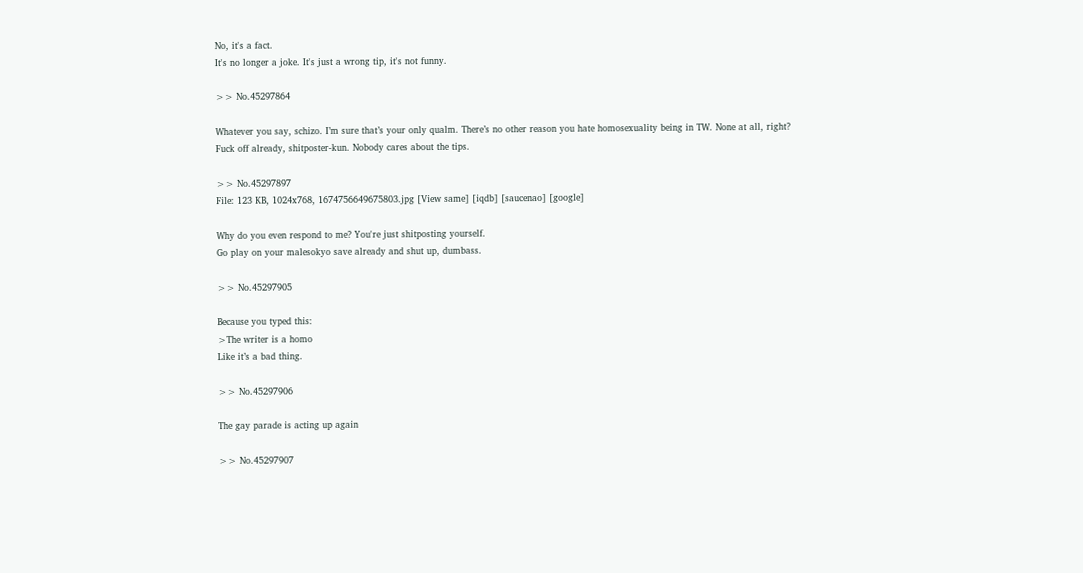No, it's a fact.
It's no longer a joke. It's just a wrong tip, it's not funny.

>> No.45297864

Whatever you say, schizo. I’m sure that’s your only qualm. There’s no other reason you hate homosexuality being in TW. None at all, right?
Fuck off already, shitposter-kun. Nobody cares about the tips.

>> No.45297897
File: 123 KB, 1024x768, 1674756649675803.jpg [View same] [iqdb] [saucenao] [google]

Why do you even respond to me? You're just shitposting yourself.
Go play on your malesokyo save already and shut up, dumbass.

>> No.45297905

Because you typed this:
>The writer is a homo
Like it’s a bad thing.

>> No.45297906

The gay parade is acting up again

>> No.45297907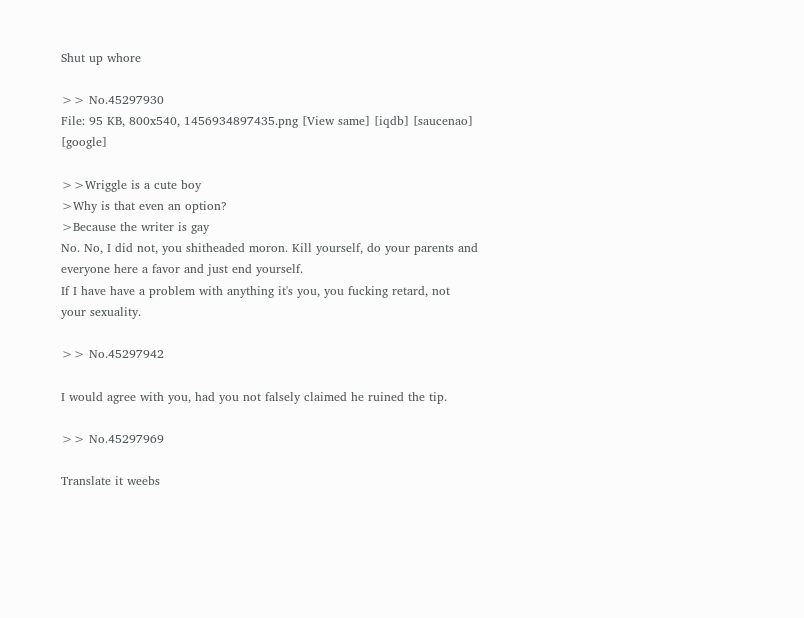Shut up whore

>> No.45297930
File: 95 KB, 800x540, 1456934897435.png [View same] [iqdb] [saucenao] [google]

>>Wriggle is a cute boy
>Why is that even an option?
>Because the writer is gay
No. No, I did not, you shitheaded moron. Kill yourself, do your parents and everyone here a favor and just end yourself.
If I have have a problem with anything it's you, you fucking retard, not your sexuality.

>> No.45297942

I would agree with you, had you not falsely claimed he ruined the tip.

>> No.45297969

Translate it weebs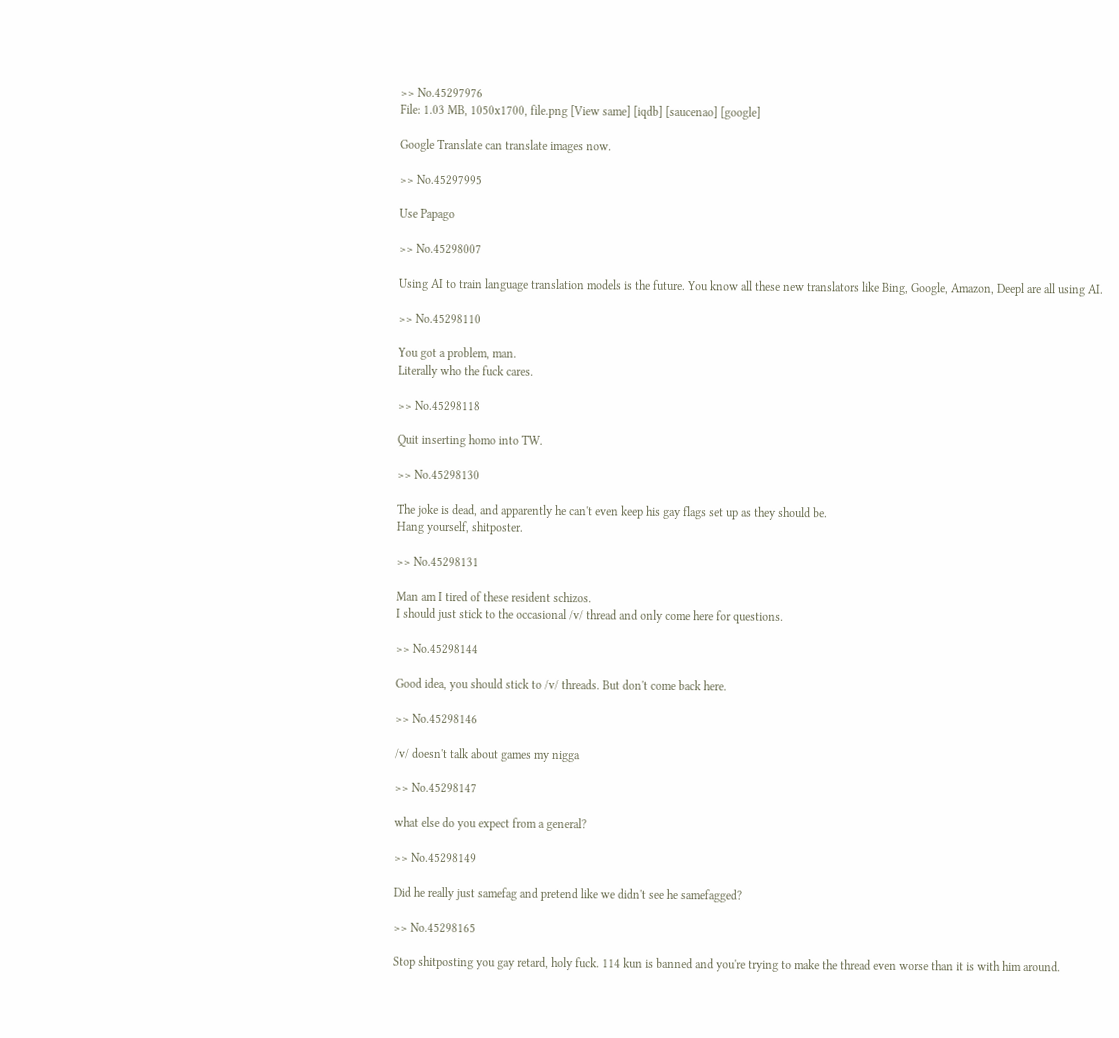>> No.45297976
File: 1.03 MB, 1050x1700, file.png [View same] [iqdb] [saucenao] [google]

Google Translate can translate images now.

>> No.45297995

Use Papago

>> No.45298007

Using AI to train language translation models is the future. You know all these new translators like Bing, Google, Amazon, Deepl are all using AI.

>> No.45298110

You got a problem, man.
Literally who the fuck cares.

>> No.45298118

Quit inserting homo into TW.

>> No.45298130

The joke is dead, and apparently he can't even keep his gay flags set up as they should be.
Hang yourself, shitposter.

>> No.45298131

Man am I tired of these resident schizos.
I should just stick to the occasional /v/ thread and only come here for questions.

>> No.45298144

Good idea, you should stick to /v/ threads. But don't come back here.

>> No.45298146

/v/ doesn't talk about games my nigga

>> No.45298147

what else do you expect from a general?

>> No.45298149

Did he really just samefag and pretend like we didn't see he samefagged?

>> No.45298165

Stop shitposting you gay retard, holy fuck. 114 kun is banned and you're trying to make the thread even worse than it is with him around.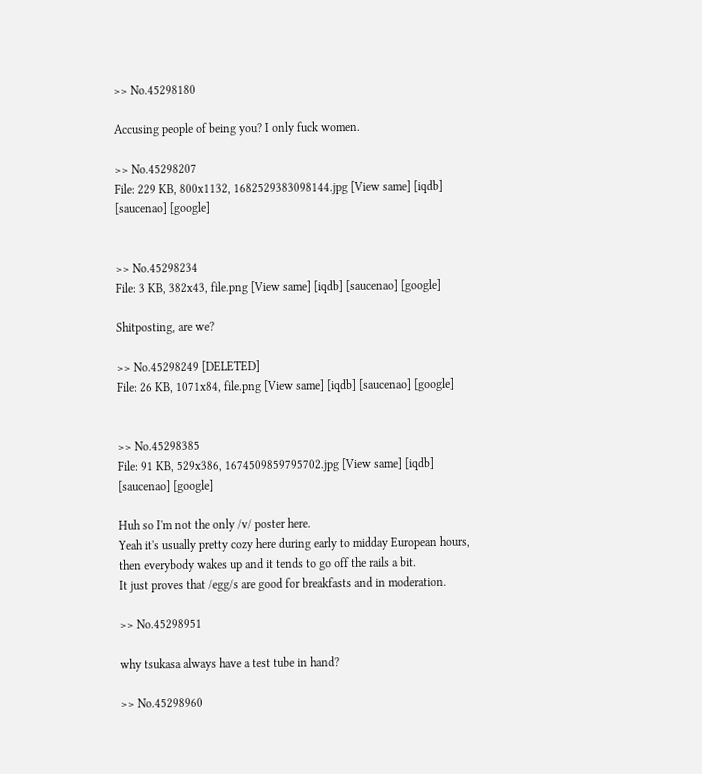>> No.45298180

Accusing people of being you? I only fuck women.

>> No.45298207
File: 229 KB, 800x1132, 1682529383098144.jpg [View same] [iqdb] [saucenao] [google]


>> No.45298234
File: 3 KB, 382x43, file.png [View same] [iqdb] [saucenao] [google]

Shitposting, are we?

>> No.45298249 [DELETED]
File: 26 KB, 1071x84, file.png [View same] [iqdb] [saucenao] [google]


>> No.45298385
File: 91 KB, 529x386, 1674509859795702.jpg [View same] [iqdb] [saucenao] [google]

Huh so I'm not the only /v/ poster here.
Yeah it's usually pretty cozy here during early to midday European hours, then everybody wakes up and it tends to go off the rails a bit.
It just proves that /egg/s are good for breakfasts and in moderation.

>> No.45298951

why tsukasa always have a test tube in hand?

>> No.45298960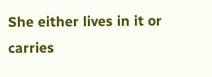She either lives in it or carries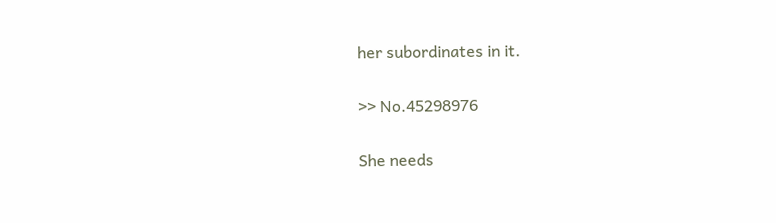her subordinates in it.

>> No.45298976

She needs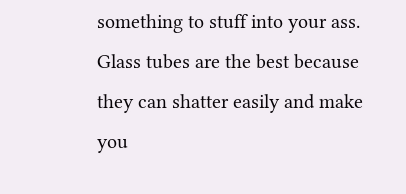something to stuff into your ass. Glass tubes are the best because they can shatter easily and make you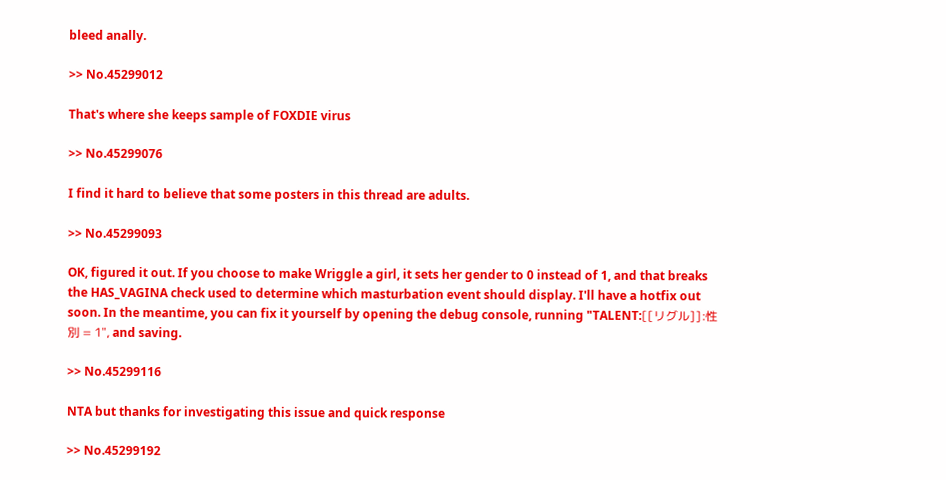bleed anally.

>> No.45299012

That's where she keeps sample of FOXDIE virus

>> No.45299076

I find it hard to believe that some posters in this thread are adults.

>> No.45299093

OK, figured it out. If you choose to make Wriggle a girl, it sets her gender to 0 instead of 1, and that breaks the HAS_VAGINA check used to determine which masturbation event should display. I'll have a hotfix out soon. In the meantime, you can fix it yourself by opening the debug console, running "TALENT:[[リグル]]:性別 = 1", and saving.

>> No.45299116

NTA but thanks for investigating this issue and quick response

>> No.45299192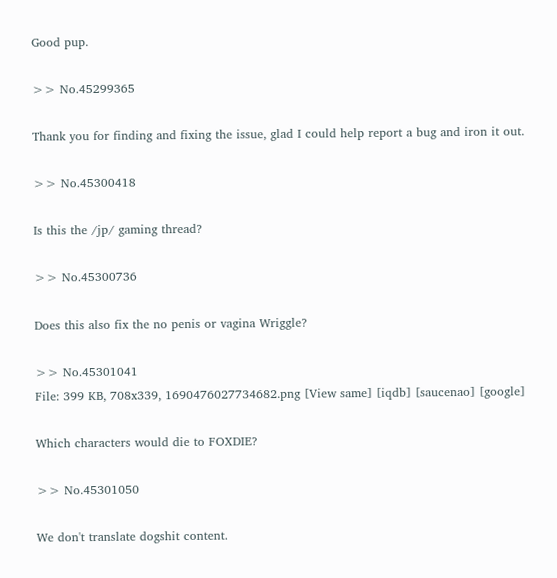Good pup.

>> No.45299365

Thank you for finding and fixing the issue, glad I could help report a bug and iron it out.

>> No.45300418

Is this the /jp/ gaming thread?

>> No.45300736

Does this also fix the no penis or vagina Wriggle?

>> No.45301041
File: 399 KB, 708x339, 1690476027734682.png [View same] [iqdb] [saucenao] [google]

Which characters would die to FOXDIE?

>> No.45301050

We don't translate dogshit content.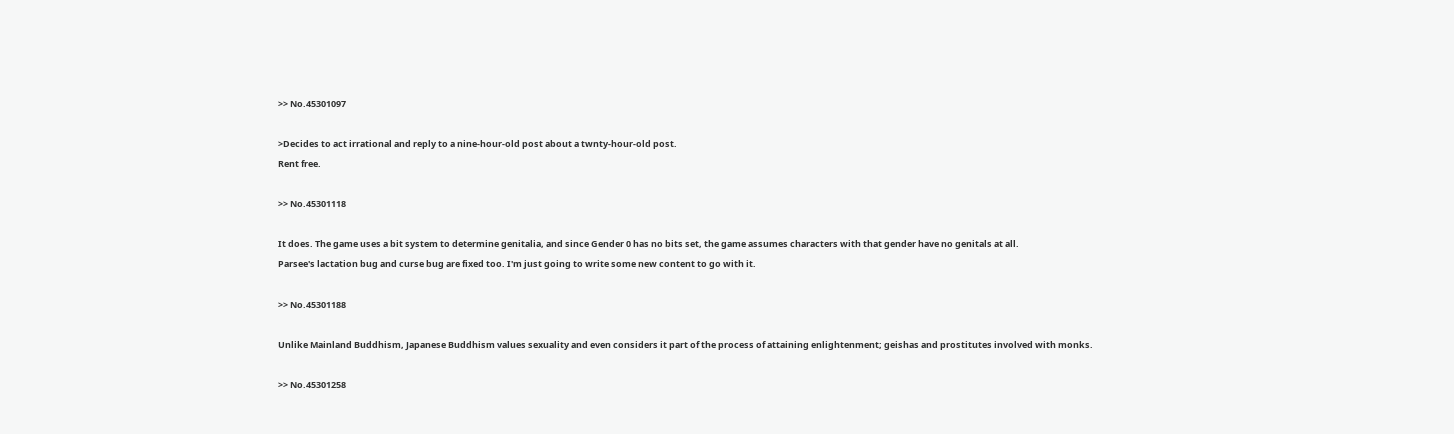>> No.45301097

>Decides to act irrational and reply to a nine-hour-old post about a twnty-hour-old post.
Rent free.

>> No.45301118

It does. The game uses a bit system to determine genitalia, and since Gender 0 has no bits set, the game assumes characters with that gender have no genitals at all.
Parsee's lactation bug and curse bug are fixed too. I'm just going to write some new content to go with it.

>> No.45301188

Unlike Mainland Buddhism, Japanese Buddhism values sexuality and even considers it part of the process of attaining enlightenment; geishas and prostitutes involved with monks.

>> No.45301258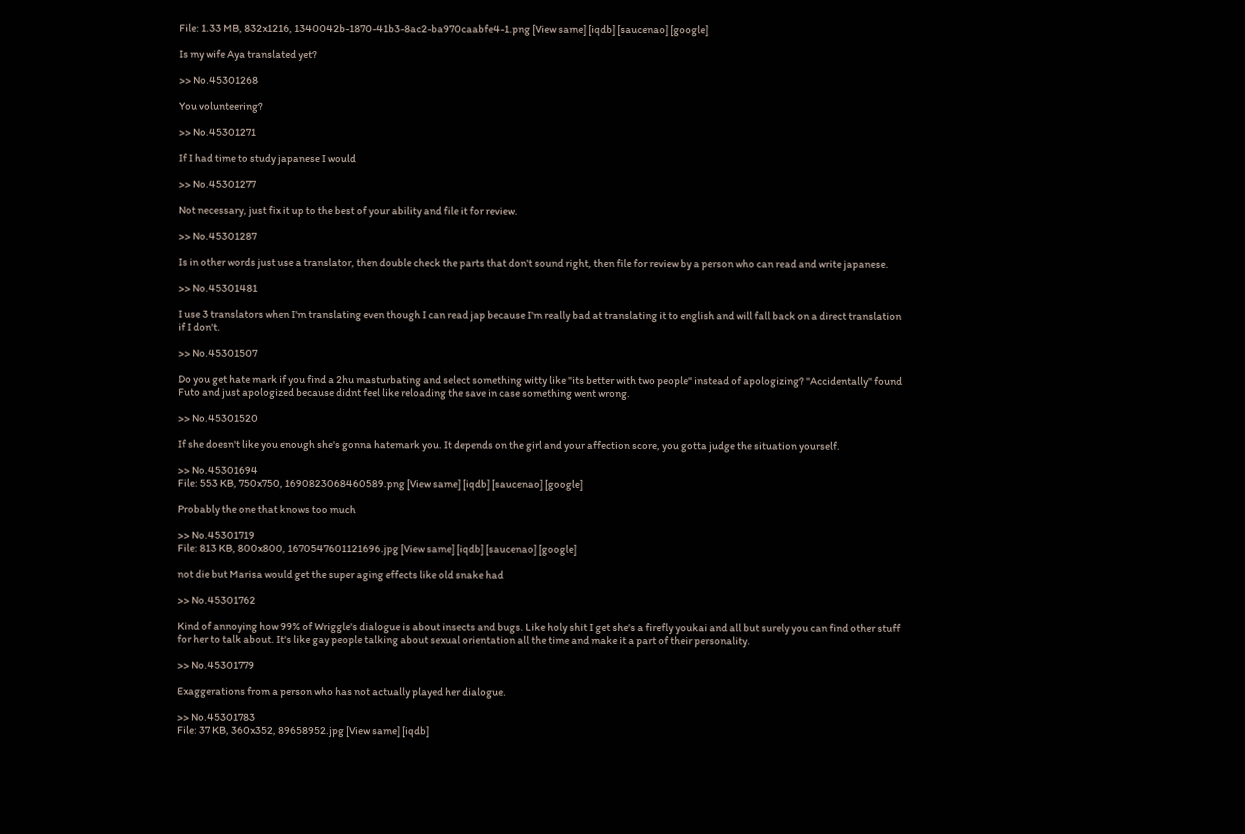File: 1.33 MB, 832x1216, 1340042b-1870-41b3-8ac2-ba970caabfe4-1.png [View same] [iqdb] [saucenao] [google]

Is my wife Aya translated yet?

>> No.45301268

You volunteering?

>> No.45301271

If I had time to study japanese I would

>> No.45301277

Not necessary, just fix it up to the best of your ability and file it for review.

>> No.45301287

Is in other words just use a translator, then double check the parts that don't sound right, then file for review by a person who can read and write japanese.

>> No.45301481

I use 3 translators when I'm translating even though I can read jap because I'm really bad at translating it to english and will fall back on a direct translation if I don't.

>> No.45301507

Do you get hate mark if you find a 2hu masturbating and select something witty like "its better with two people" instead of apologizing? "Accidentally" found Futo and just apologized because didnt feel like reloading the save in case something went wrong.

>> No.45301520

If she doesn't like you enough she's gonna hatemark you. It depends on the girl and your affection score, you gotta judge the situation yourself.

>> No.45301694
File: 553 KB, 750x750, 1690823068460589.png [View same] [iqdb] [saucenao] [google]

Probably the one that knows too much

>> No.45301719
File: 813 KB, 800x800, 1670547601121696.jpg [View same] [iqdb] [saucenao] [google]

not die but Marisa would get the super aging effects like old snake had

>> No.45301762

Kind of annoying how 99% of Wriggle's dialogue is about insects and bugs. Like holy shit I get she's a firefly youkai and all but surely you can find other stuff for her to talk about. It's like gay people talking about sexual orientation all the time and make it a part of their personality.

>> No.45301779

Exaggerations from a person who has not actually played her dialogue.

>> No.45301783
File: 37 KB, 360x352, 89658952.jpg [View same] [iqdb]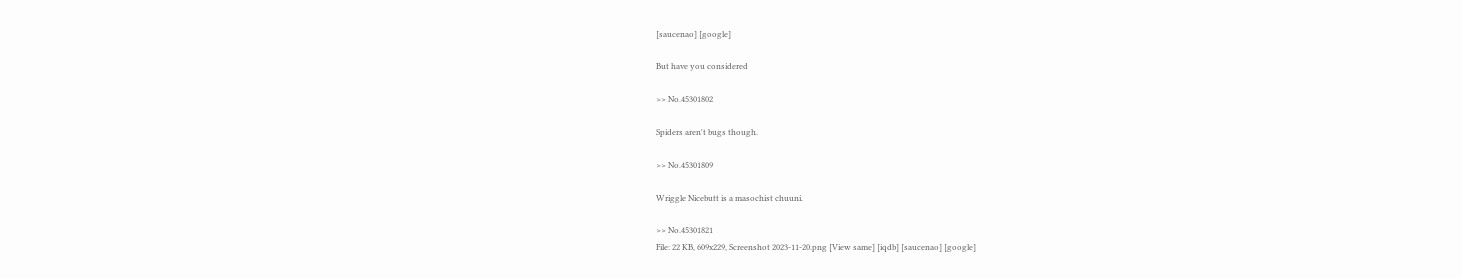[saucenao] [google]

But have you considered

>> No.45301802

Spiders aren't bugs though.

>> No.45301809

Wriggle Nicebutt is a masochist chuuni.

>> No.45301821
File: 22 KB, 609x229, Screenshot 2023-11-20.png [View same] [iqdb] [saucenao] [google]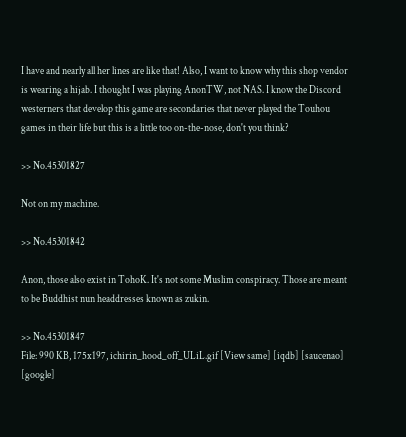I have and nearly all her lines are like that! Also, I want to know why this shop vendor is wearing a hijab. I thought I was playing AnonTW, not NAS. I know the Discord westerners that develop this game are secondaries that never played the Touhou games in their life but this is a little too on-the-nose, don't you think?

>> No.45301827

Not on my machine.

>> No.45301842

Anon, those also exist in TohoK. It's not some Muslim conspiracy. Those are meant to be Buddhist nun headdresses known as zukin.

>> No.45301847
File: 990 KB, 175x197, ichirin_hood_off_ULiL.gif [View same] [iqdb] [saucenao] [google]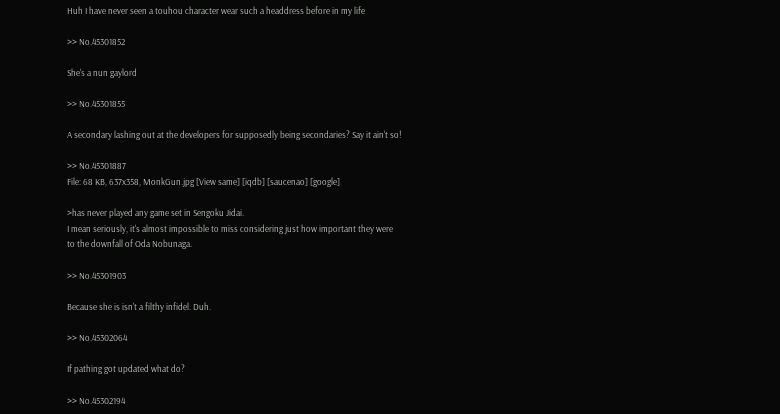Huh I have never seen a touhou character wear such a headdress before in my life

>> No.45301852

She's a nun gaylord

>> No.45301855

A secondary lashing out at the developers for supposedly being secondaries? Say it ain't so!

>> No.45301887
File: 68 KB, 637x358, MonkGun.jpg [View same] [iqdb] [saucenao] [google]

>has never played any game set in Sengoku Jidai.
I mean seriously, it's almost impossible to miss considering just how important they were to the downfall of Oda Nobunaga.

>> No.45301903

Because she is isn't a filthy infidel. Duh.

>> No.45302064

If pathing got updated what do?

>> No.45302194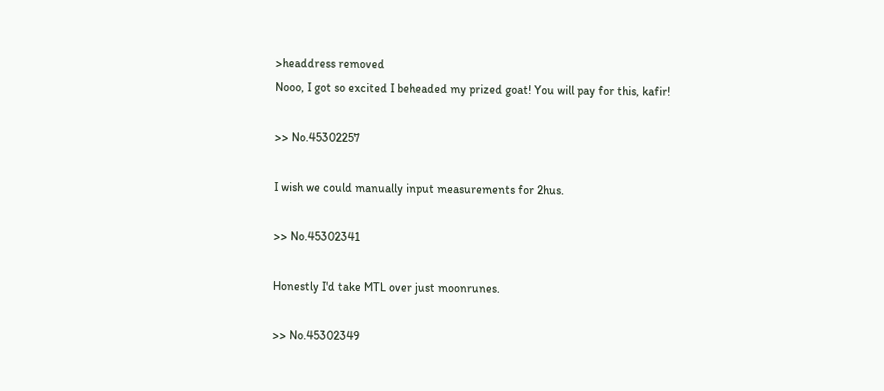>headdress removed
Nooo, I got so excited I beheaded my prized goat! You will pay for this, kafir!

>> No.45302257

I wish we could manually input measurements for 2hus.

>> No.45302341

Honestly I'd take MTL over just moonrunes.

>> No.45302349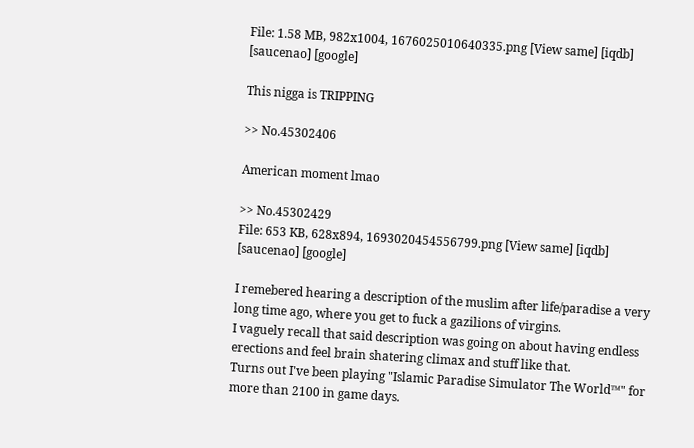File: 1.58 MB, 982x1004, 1676025010640335.png [View same] [iqdb] [saucenao] [google]

This nigga is TRIPPING

>> No.45302406

American moment lmao

>> No.45302429
File: 653 KB, 628x894, 1693020454556799.png [View same] [iqdb] [saucenao] [google]

I remebered hearing a description of the muslim after life/paradise a very long time ago, where you get to fuck a gazilions of virgins.
I vaguely recall that said description was going on about having endless erections and feel brain shatering climax and stuff like that.
Turns out I've been playing "Islamic Paradise Simulator The World™" for more than 2100 in game days.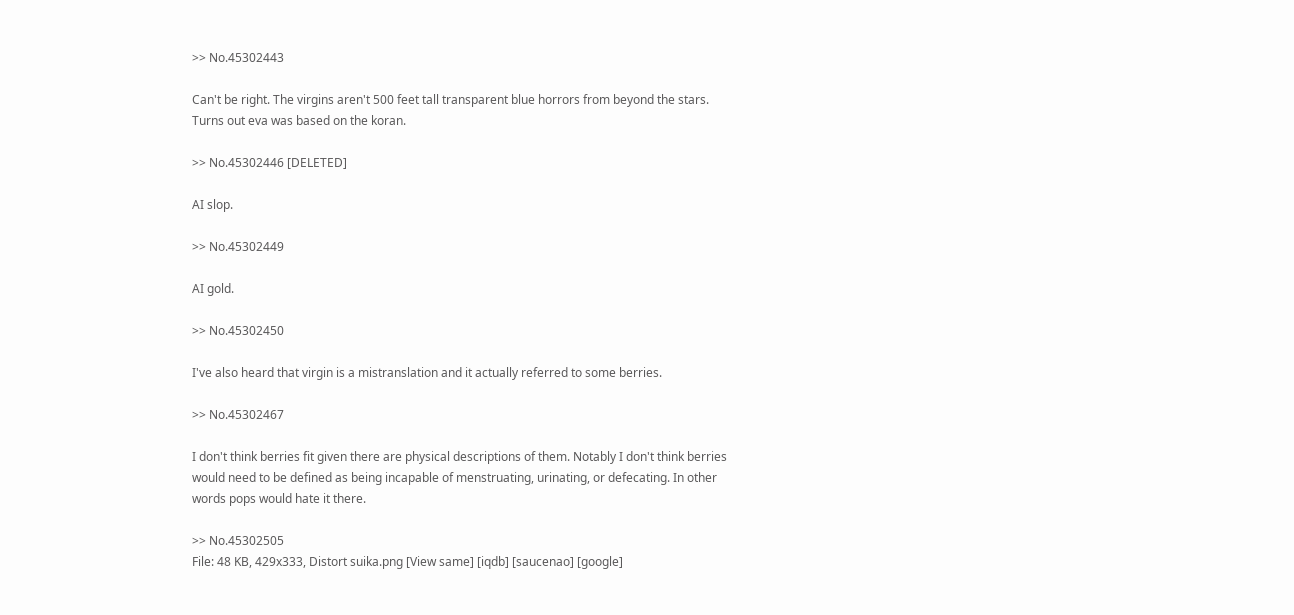>> No.45302443

Can't be right. The virgins aren't 500 feet tall transparent blue horrors from beyond the stars. Turns out eva was based on the koran.

>> No.45302446 [DELETED]

AI slop.

>> No.45302449

AI gold.

>> No.45302450

I've also heard that virgin is a mistranslation and it actually referred to some berries.

>> No.45302467

I don't think berries fit given there are physical descriptions of them. Notably I don't think berries would need to be defined as being incapable of menstruating, urinating, or defecating. In other words pops would hate it there.

>> No.45302505
File: 48 KB, 429x333, Distort suika.png [View same] [iqdb] [saucenao] [google]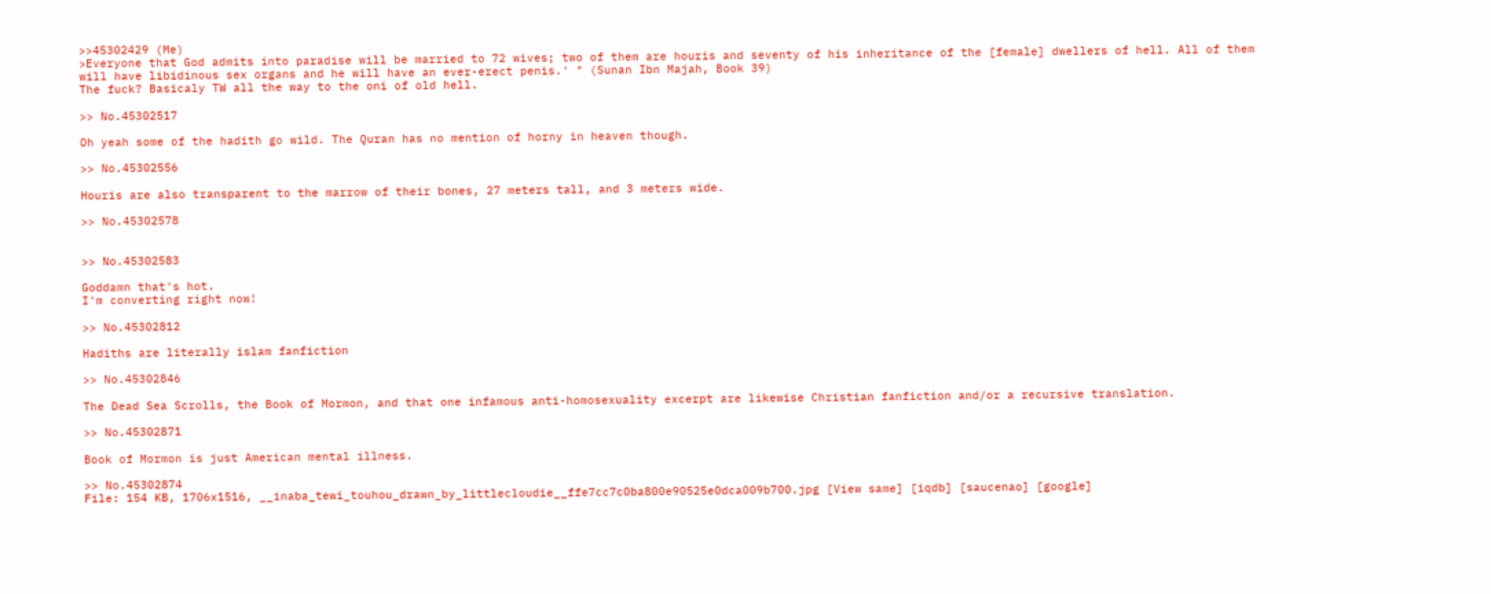>>45302429 (Me)
>Everyone that God admits into paradise will be married to 72 wives; two of them are houris and seventy of his inheritance of the [female] dwellers of hell. All of them will have libidinous sex organs and he will have an ever-erect penis.' " (Sunan Ibn Majah, Book 39)
The fuck? Basicaly TW all the way to the oni of old hell.

>> No.45302517

Oh yeah some of the hadith go wild. The Quran has no mention of horny in heaven though.

>> No.45302556

Houris are also transparent to the marrow of their bones, 27 meters tall, and 3 meters wide.

>> No.45302578


>> No.45302583

Goddamn that's hot.
I'm converting right now!

>> No.45302812

Hadiths are literally islam fanfiction

>> No.45302846

The Dead Sea Scrolls, the Book of Mormon, and that one infamous anti-homosexuality excerpt are likewise Christian fanfiction and/or a recursive translation.

>> No.45302871

Book of Mormon is just American mental illness.

>> No.45302874
File: 154 KB, 1706x1516, __inaba_tewi_touhou_drawn_by_littlecloudie__ffe7cc7c0ba800e90525e0dca009b700.jpg [View same] [iqdb] [saucenao] [google]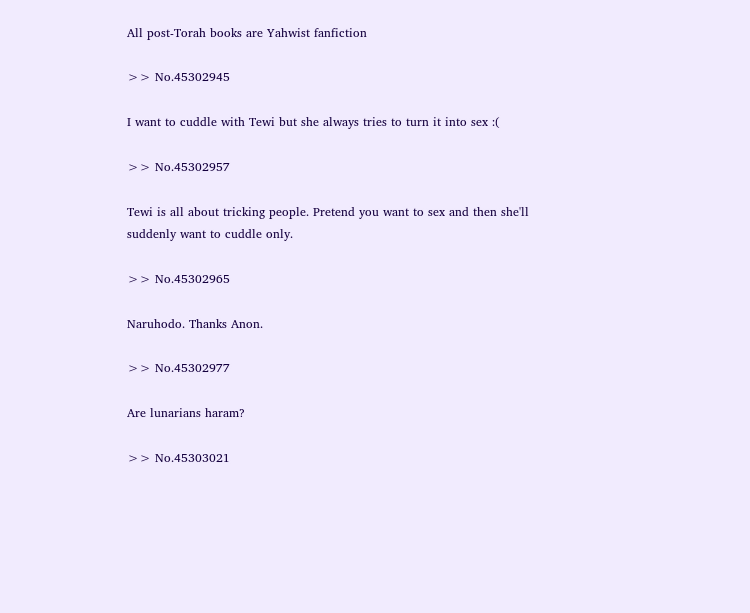All post-Torah books are Yahwist fanfiction

>> No.45302945

I want to cuddle with Tewi but she always tries to turn it into sex :(

>> No.45302957

Tewi is all about tricking people. Pretend you want to sex and then she'll suddenly want to cuddle only.

>> No.45302965

Naruhodo. Thanks Anon.

>> No.45302977

Are lunarians haram?

>> No.45303021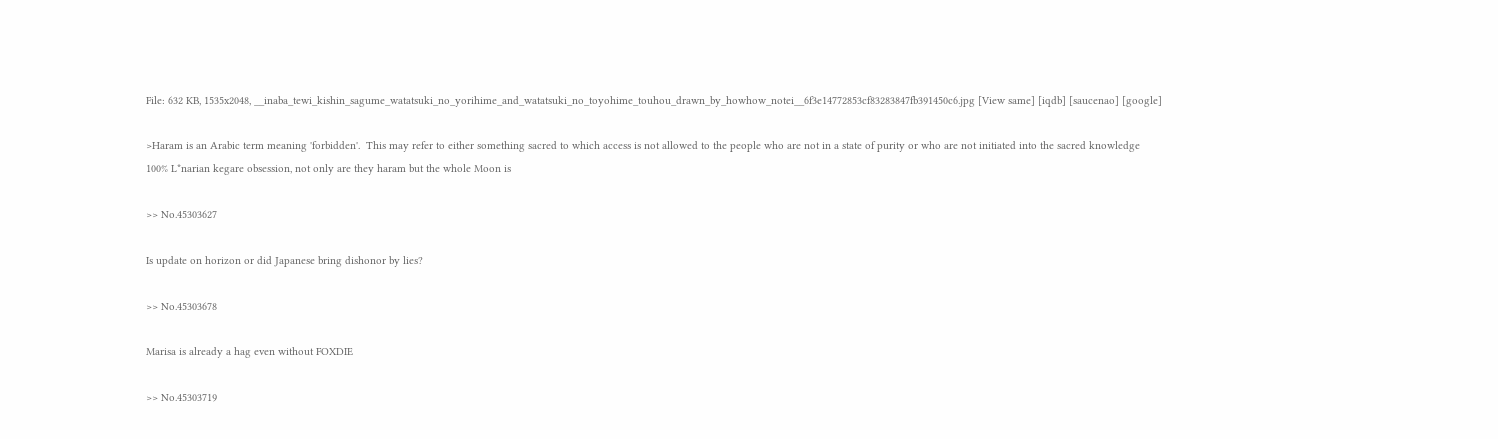File: 632 KB, 1535x2048, __inaba_tewi_kishin_sagume_watatsuki_no_yorihime_and_watatsuki_no_toyohime_touhou_drawn_by_howhow_notei__6f3e14772853cf83283847fb391450c6.jpg [View same] [iqdb] [saucenao] [google]

>Haram is an Arabic term meaning 'forbidden'.  This may refer to either something sacred to which access is not allowed to the people who are not in a state of purity or who are not initiated into the sacred knowledge
100% L*narian kegare obsession, not only are they haram but the whole Moon is

>> No.45303627

Is update on horizon or did Japanese bring dishonor by lies?

>> No.45303678

Marisa is already a hag even without FOXDIE

>> No.45303719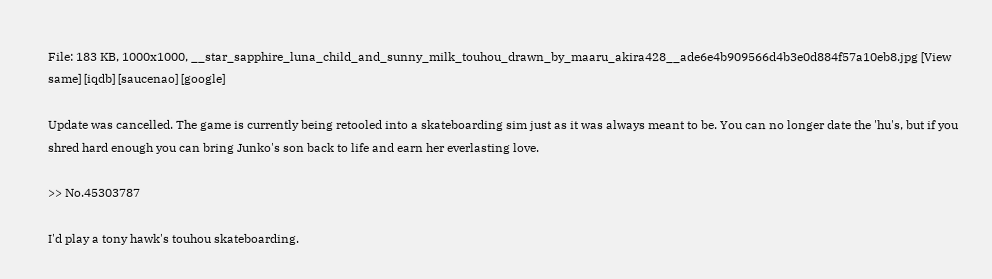File: 183 KB, 1000x1000, __star_sapphire_luna_child_and_sunny_milk_touhou_drawn_by_maaru_akira428__ade6e4b909566d4b3e0d884f57a10eb8.jpg [View same] [iqdb] [saucenao] [google]

Update was cancelled. The game is currently being retooled into a skateboarding sim just as it was always meant to be. You can no longer date the 'hu's, but if you shred hard enough you can bring Junko's son back to life and earn her everlasting love.

>> No.45303787

I'd play a tony hawk's touhou skateboarding.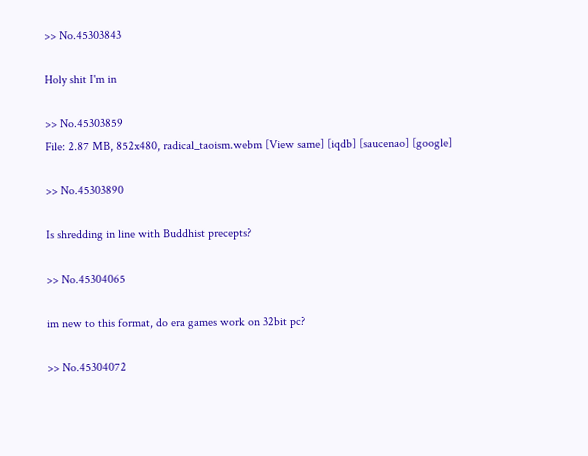>> No.45303843

Holy shit I'm in

>> No.45303859
File: 2.87 MB, 852x480, radical_taoism.webm [View same] [iqdb] [saucenao] [google]

>> No.45303890

Is shredding in line with Buddhist precepts?

>> No.45304065

im new to this format, do era games work on 32bit pc?

>> No.45304072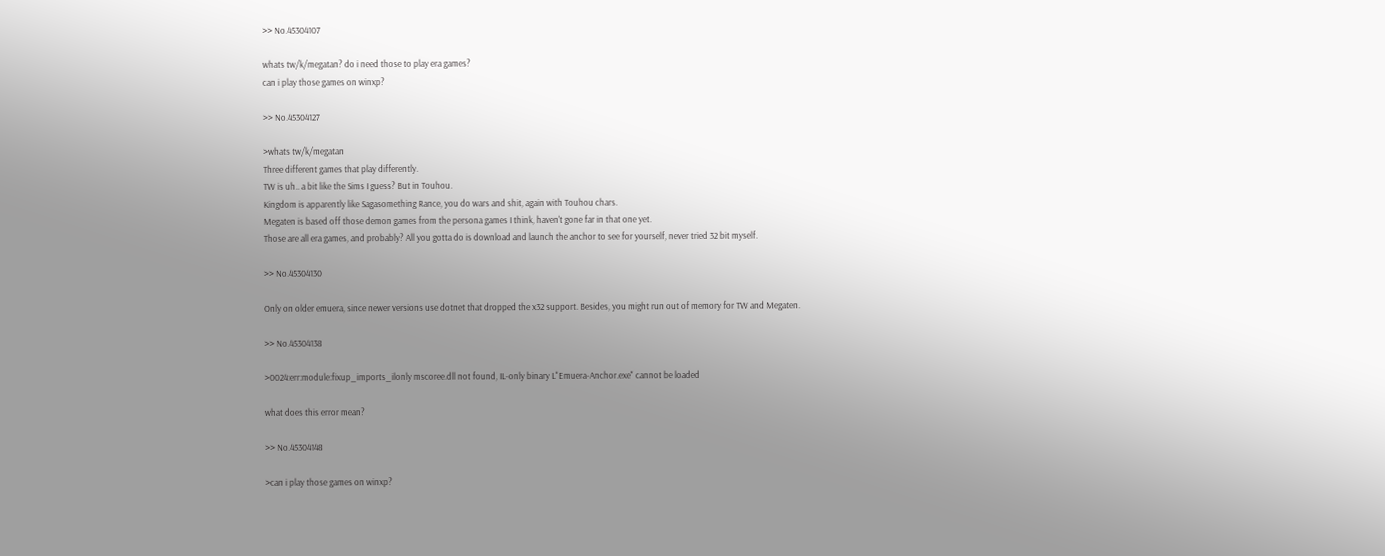>> No.45304107

whats tw/k/megatan? do i need those to play era games?
can i play those games on winxp?

>> No.45304127

>whats tw/k/megatan
Three different games that play differently.
TW is uh.. a bit like the Sims I guess? But in Touhou.
Kingdom is apparently like Sagasomething Rance, you do wars and shit, again with Touhou chars.
Megaten is based off those demon games from the persona games I think, haven't gone far in that one yet.
Those are all era games, and probably? All you gotta do is download and launch the anchor to see for yourself, never tried 32 bit myself.

>> No.45304130

Only on older emuera, since newer versions use dotnet that dropped the x32 support. Besides, you might run out of memory for TW and Megaten.

>> No.45304138

>0024:err:module:fixup_imports_ilonly mscoree.dll not found, IL-only binary L"Emuera-Anchor.exe" cannot be loaded

what does this error mean?

>> No.45304148

>can i play those games on winxp?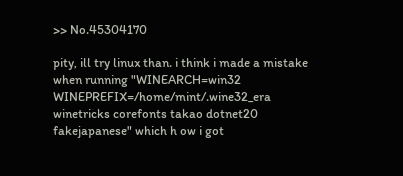>> No.45304170

pity, ill try linux than. i think i made a mistake when running "WINEARCH=win32 WINEPREFIX=/home/mint/.wine32_era winetricks corefonts takao dotnet20 fakejapanese" which h ow i got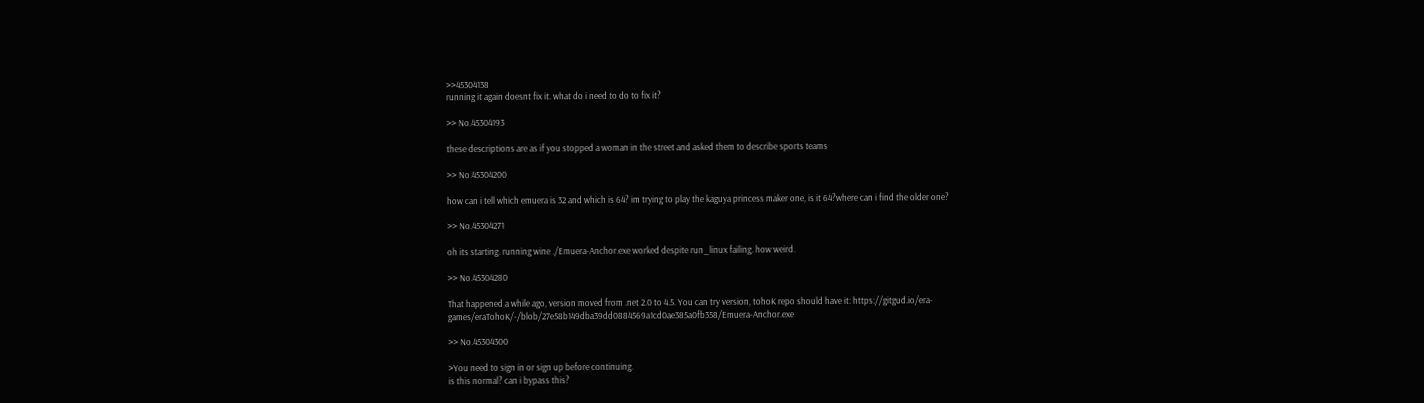>>45304138
running it again doesnt fix it. what do i need to do to fix it?

>> No.45304193

these descriptions are as if you stopped a woman in the street and asked them to describe sports teams

>> No.45304200

how can i tell which emuera is 32 and which is 64? im trying to play the kaguya princess maker one, is it 64?where can i find the older one?

>> No.45304271

oh its starting. running wine ./Emuera-Anchor.exe worked despite run_linux failing. how weird.

>> No.45304280

That happened a while ago, version moved from .net 2.0 to 4.5. You can try version, tohoK repo should have it: https://gitgud.io/era-games/eraTohoK/-/blob/27e58b149dba39dd0884569a1cd0ae385a0fb358/Emuera-Anchor.exe

>> No.45304300

>You need to sign in or sign up before continuing.
is this normal? can i bypass this?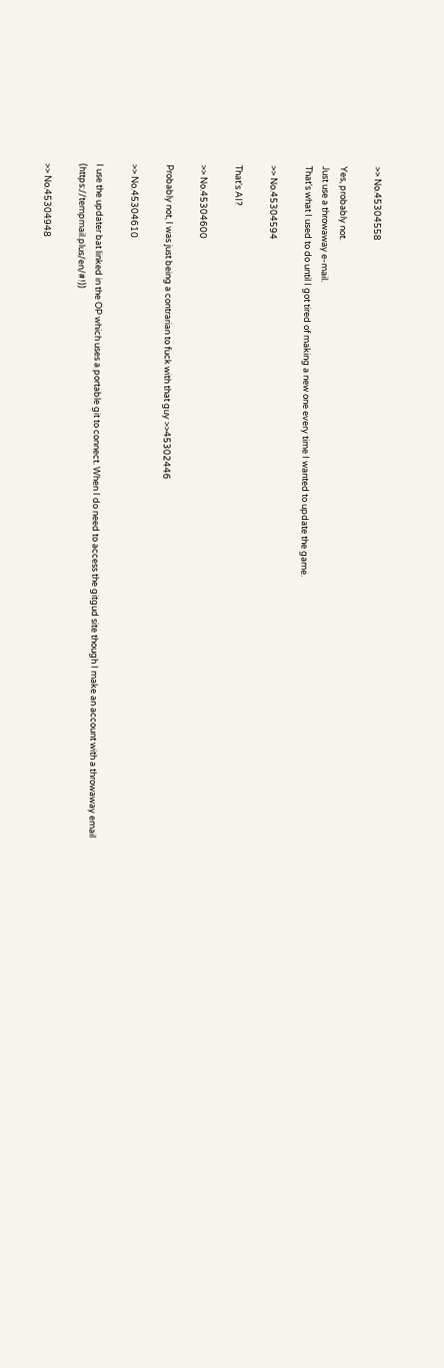>> No.45304558

Yes, probably not.
Just use a throwaway e-mail.
That's what I used to do until I got tired of making a new one every time I wanted to update the game.

>> No.45304594

That's AI?

>> No.45304600

Probably not, I was just being a contrarian to fuck with that guy >>45302446

>> No.45304610

I use the updater bat linked in the OP which uses a portable git to connect. When I do need to access the gitgud site though I make an account with a throwaway email (https://tempmail.plus/en/#!))

>> No.45304948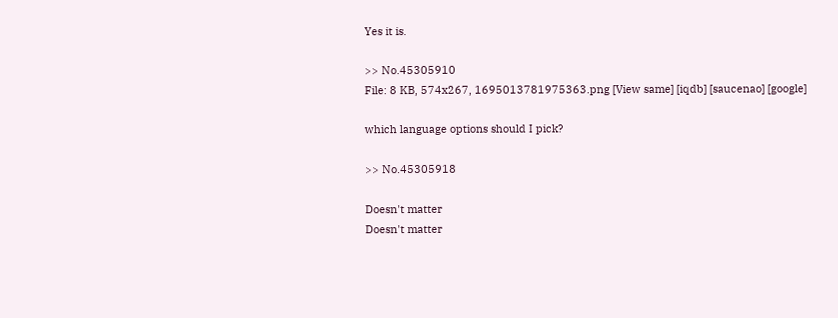Yes it is.

>> No.45305910
File: 8 KB, 574x267, 1695013781975363.png [View same] [iqdb] [saucenao] [google]

which language options should I pick?

>> No.45305918

Doesn't matter
Doesn't matter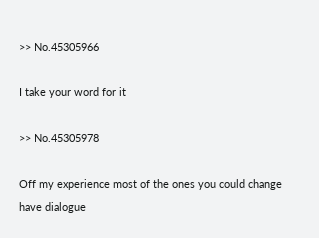>> No.45305966

I take your word for it

>> No.45305978

Off my experience most of the ones you could change have dialogue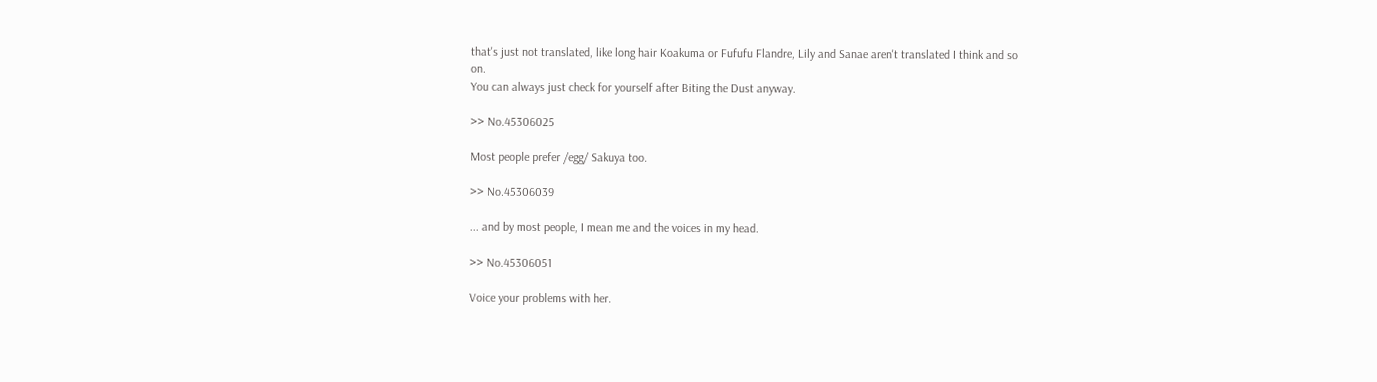that's just not translated, like long hair Koakuma or Fufufu Flandre, Lily and Sanae aren't translated I think and so on.
You can always just check for yourself after Biting the Dust anyway.

>> No.45306025

Most people prefer /egg/ Sakuya too.

>> No.45306039

... and by most people, I mean me and the voices in my head.

>> No.45306051

Voice your problems with her.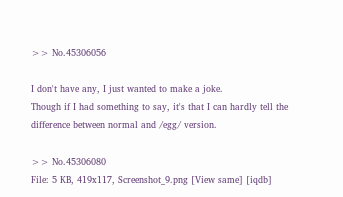>> No.45306056

I don't have any, I just wanted to make a joke.
Though if I had something to say, it's that I can hardly tell the difference between normal and /egg/ version.

>> No.45306080
File: 5 KB, 419x117, Screenshot_9.png [View same] [iqdb]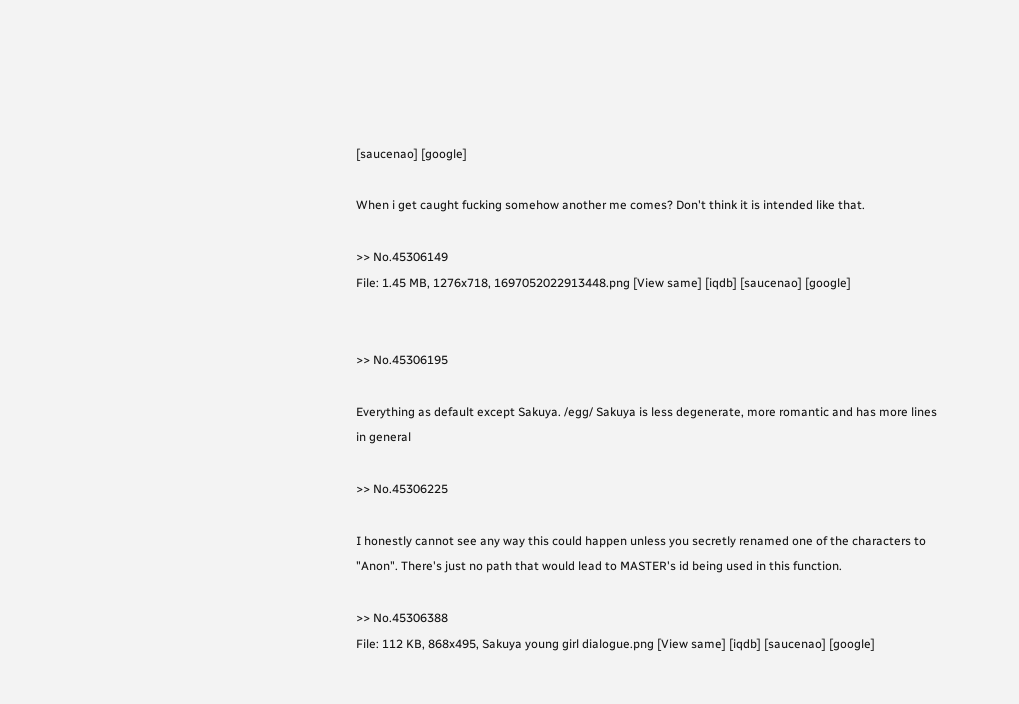[saucenao] [google]

When i get caught fucking somehow another me comes? Don't think it is intended like that.

>> No.45306149
File: 1.45 MB, 1276x718, 1697052022913448.png [View same] [iqdb] [saucenao] [google]


>> No.45306195

Everything as default except Sakuya. /egg/ Sakuya is less degenerate, more romantic and has more lines in general

>> No.45306225

I honestly cannot see any way this could happen unless you secretly renamed one of the characters to "Anon". There's just no path that would lead to MASTER's id being used in this function.

>> No.45306388
File: 112 KB, 868x495, Sakuya young girl dialogue.png [View same] [iqdb] [saucenao] [google]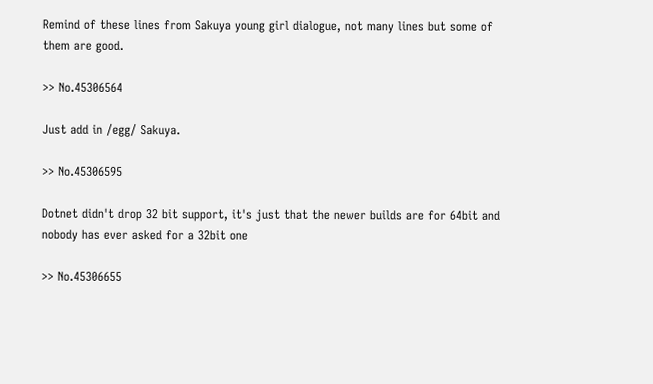Remind of these lines from Sakuya young girl dialogue, not many lines but some of them are good.

>> No.45306564

Just add in /egg/ Sakuya.

>> No.45306595

Dotnet didn't drop 32 bit support, it's just that the newer builds are for 64bit and nobody has ever asked for a 32bit one

>> No.45306655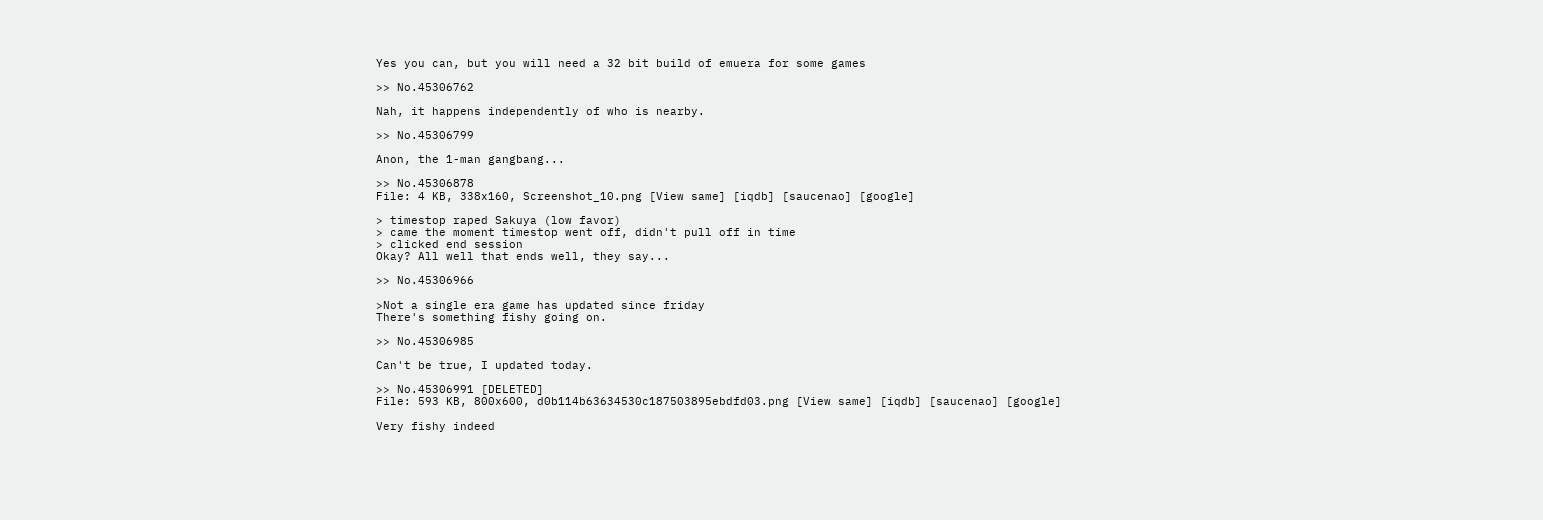Yes you can, but you will need a 32 bit build of emuera for some games

>> No.45306762

Nah, it happens independently of who is nearby.

>> No.45306799

Anon, the 1-man gangbang...

>> No.45306878
File: 4 KB, 338x160, Screenshot_10.png [View same] [iqdb] [saucenao] [google]

> timestop raped Sakuya (low favor)
> came the moment timestop went off, didn't pull off in time
> clicked end session
Okay? All well that ends well, they say...

>> No.45306966

>Not a single era game has updated since friday
There's something fishy going on.

>> No.45306985

Can't be true, I updated today.

>> No.45306991 [DELETED]
File: 593 KB, 800x600, d0b114b63634530c187503895ebdfd03.png [View same] [iqdb] [saucenao] [google]

Very fishy indeed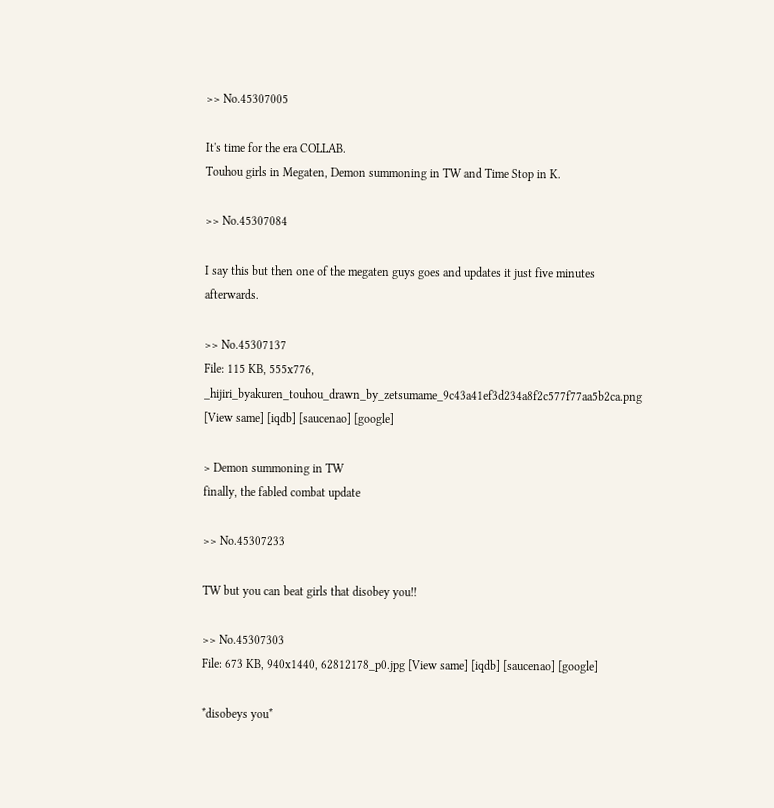>> No.45307005

It's time for the era COLLAB.
Touhou girls in Megaten, Demon summoning in TW and Time Stop in K.

>> No.45307084

I say this but then one of the megaten guys goes and updates it just five minutes afterwards.

>> No.45307137
File: 115 KB, 555x776, _hijiri_byakuren_touhou_drawn_by_zetsumame_9c43a41ef3d234a8f2c577f77aa5b2ca.png [View same] [iqdb] [saucenao] [google]

> Demon summoning in TW
finally, the fabled combat update

>> No.45307233

TW but you can beat girls that disobey you!!

>> No.45307303
File: 673 KB, 940x1440, 62812178_p0.jpg [View same] [iqdb] [saucenao] [google]

*disobeys you*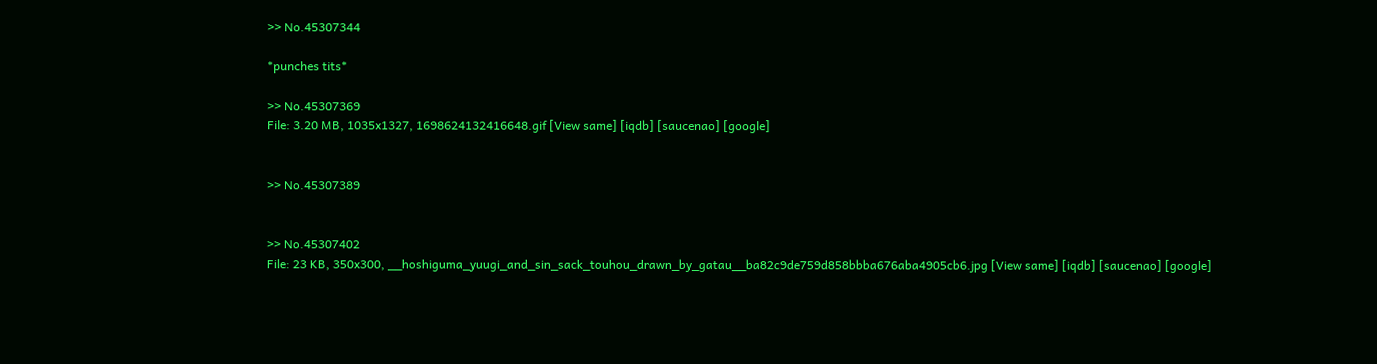>> No.45307344

*punches tits*

>> No.45307369
File: 3.20 MB, 1035x1327, 1698624132416648.gif [View same] [iqdb] [saucenao] [google]


>> No.45307389


>> No.45307402
File: 23 KB, 350x300, __hoshiguma_yuugi_and_sin_sack_touhou_drawn_by_gatau__ba82c9de759d858bbba676aba4905cb6.jpg [View same] [iqdb] [saucenao] [google]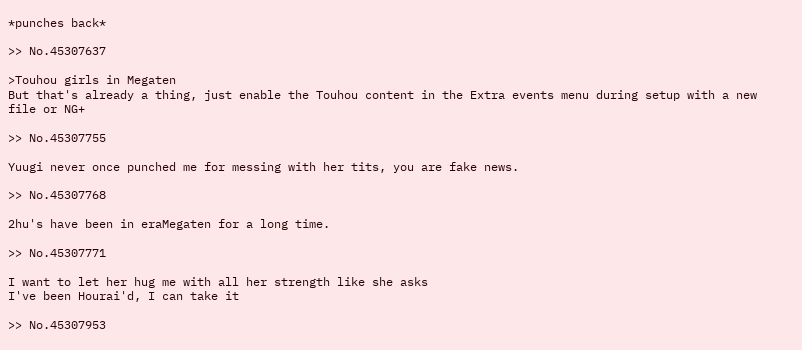*punches back*

>> No.45307637

>Touhou girls in Megaten
But that's already a thing, just enable the Touhou content in the Extra events menu during setup with a new file or NG+

>> No.45307755

Yuugi never once punched me for messing with her tits, you are fake news.

>> No.45307768

2hu's have been in eraMegaten for a long time.

>> No.45307771

I want to let her hug me with all her strength like she asks
I've been Hourai'd, I can take it

>> No.45307953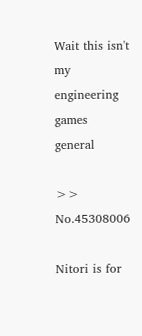Wait this isn't my engineering games general

>> No.45308006

Nitori is for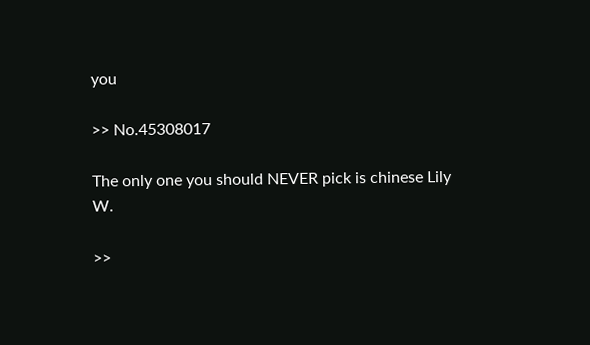you

>> No.45308017

The only one you should NEVER pick is chinese Lily W.

>>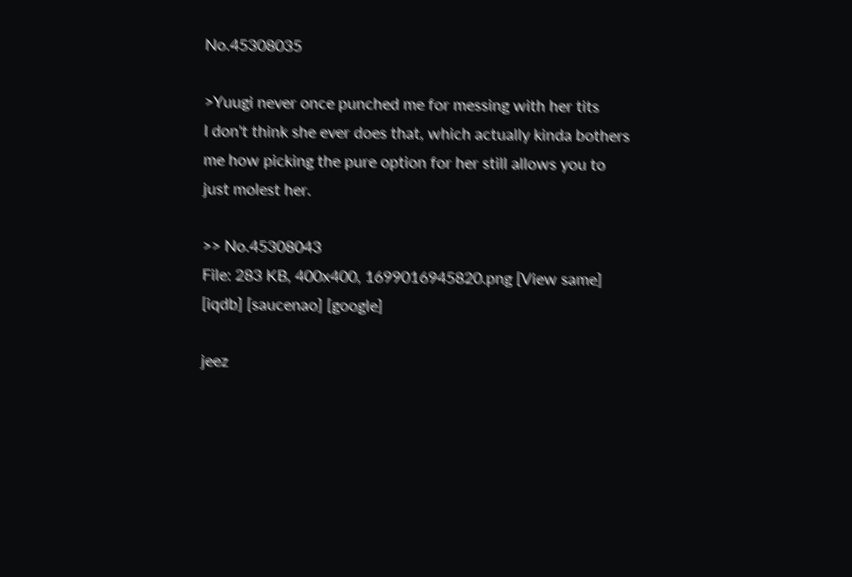No.45308035

>Yuugi never once punched me for messing with her tits
I don't think she ever does that, which actually kinda bothers me how picking the pure option for her still allows you to just molest her.

>> No.45308043
File: 283 KB, 400x400, 1699016945820.png [View same] [iqdb] [saucenao] [google]

jeez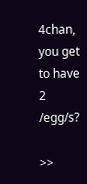4chan, you get to have 2 /egg/s?

>>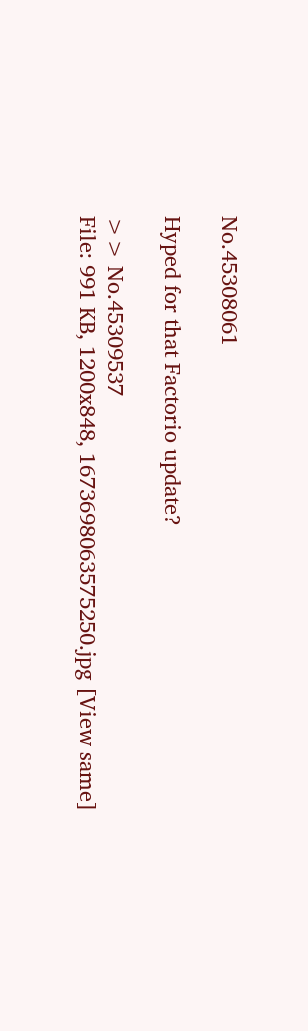No.45308061

Hyped for that Factorio update?

>> No.45309537
File: 991 KB, 1200x848, 1673698063575250.jpg [View same]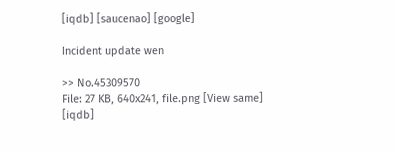[iqdb] [saucenao] [google]

Incident update wen

>> No.45309570
File: 27 KB, 640x241, file.png [View same] [iqdb]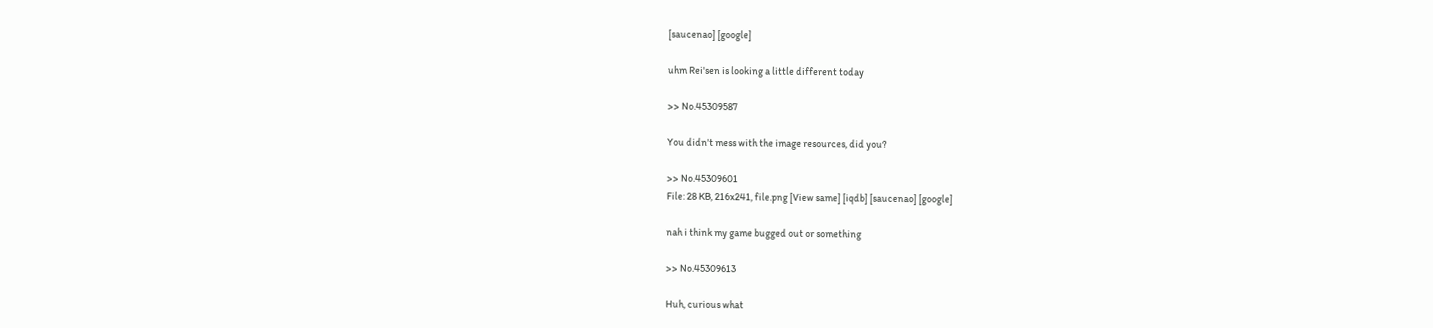[saucenao] [google]

uhm Rei'sen is looking a little different today

>> No.45309587

You didn't mess with the image resources, did you?

>> No.45309601
File: 28 KB, 216x241, file.png [View same] [iqdb] [saucenao] [google]

nah i think my game bugged out or something

>> No.45309613

Huh, curious what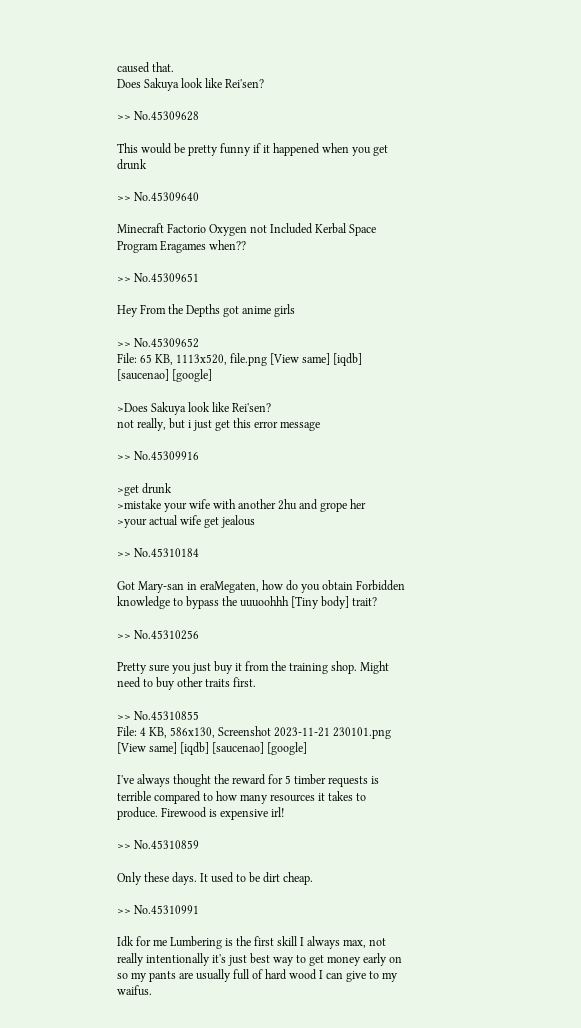caused that.
Does Sakuya look like Rei'sen?

>> No.45309628

This would be pretty funny if it happened when you get drunk

>> No.45309640

Minecraft Factorio Oxygen not Included Kerbal Space Program Eragames when??

>> No.45309651

Hey From the Depths got anime girls

>> No.45309652
File: 65 KB, 1113x520, file.png [View same] [iqdb] [saucenao] [google]

>Does Sakuya look like Rei'sen?
not really, but i just get this error message

>> No.45309916

>get drunk
>mistake your wife with another 2hu and grope her
>your actual wife get jealous

>> No.45310184

Got Mary-san in eraMegaten, how do you obtain Forbidden knowledge to bypass the uuuoohhh [Tiny body] trait?

>> No.45310256

Pretty sure you just buy it from the training shop. Might need to buy other traits first.

>> No.45310855
File: 4 KB, 586x130, Screenshot 2023-11-21 230101.png [View same] [iqdb] [saucenao] [google]

I've always thought the reward for 5 timber requests is terrible compared to how many resources it takes to produce. Firewood is expensive irl!

>> No.45310859

Only these days. It used to be dirt cheap.

>> No.45310991

Idk for me Lumbering is the first skill I always max, not really intentionally it's just best way to get money early on so my pants are usually full of hard wood I can give to my waifus.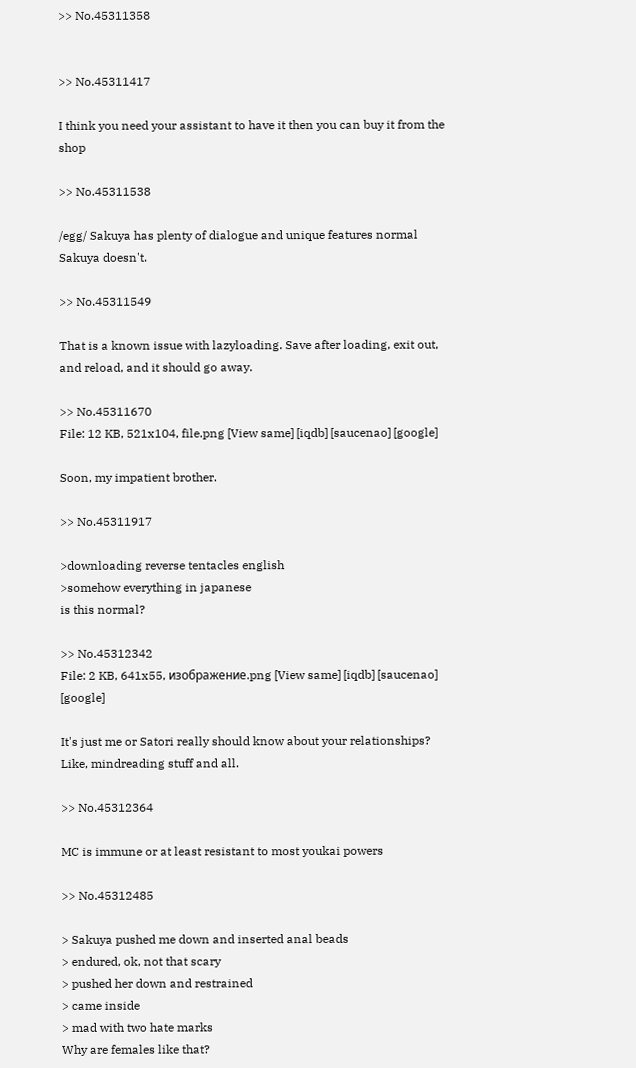>> No.45311358


>> No.45311417

I think you need your assistant to have it then you can buy it from the shop

>> No.45311538

/egg/ Sakuya has plenty of dialogue and unique features normal Sakuya doesn't.

>> No.45311549

That is a known issue with lazyloading. Save after loading, exit out, and reload, and it should go away.

>> No.45311670
File: 12 KB, 521x104, file.png [View same] [iqdb] [saucenao] [google]

Soon, my impatient brother.

>> No.45311917

>downloading reverse tentacles english
>somehow everything in japanese
is this normal?

>> No.45312342
File: 2 KB, 641x55, изображение.png [View same] [iqdb] [saucenao] [google]

It's just me or Satori really should know about your relationships? Like, mindreading stuff and all.

>> No.45312364

MC is immune or at least resistant to most youkai powers

>> No.45312485

> Sakuya pushed me down and inserted anal beads
> endured, ok, not that scary
> pushed her down and restrained
> came inside
> mad with two hate marks
Why are females like that?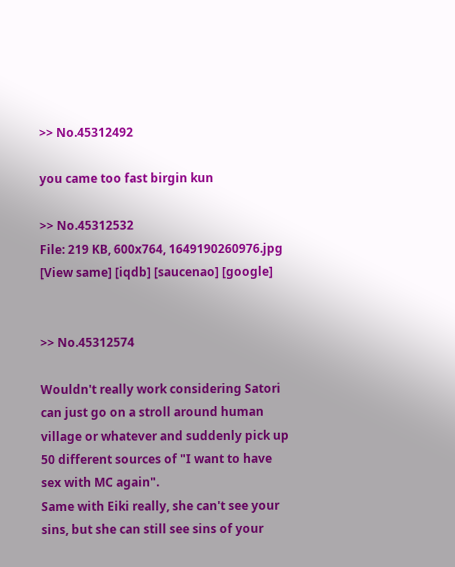>> No.45312492

you came too fast birgin kun

>> No.45312532
File: 219 KB, 600x764, 1649190260976.jpg [View same] [iqdb] [saucenao] [google]


>> No.45312574

Wouldn't really work considering Satori can just go on a stroll around human village or whatever and suddenly pick up 50 different sources of "I want to have sex with MC again".
Same with Eiki really, she can't see your sins, but she can still see sins of your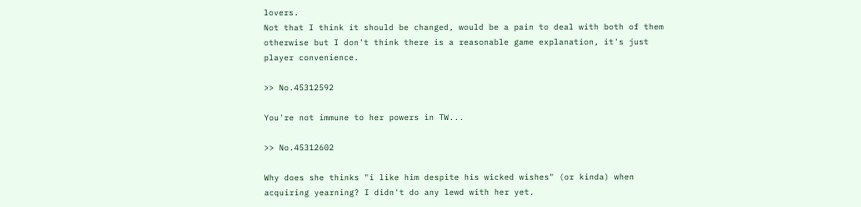lovers.
Not that I think it should be changed, would be a pain to deal with both of them otherwise but I don't think there is a reasonable game explanation, it's just player convenience.

>> No.45312592

You're not immune to her powers in TW...

>> No.45312602

Why does she thinks "i like him despite his wicked wishes" (or kinda) when acquiring yearning? I didn't do any lewd with her yet.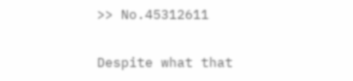>> No.45312611

Despite what that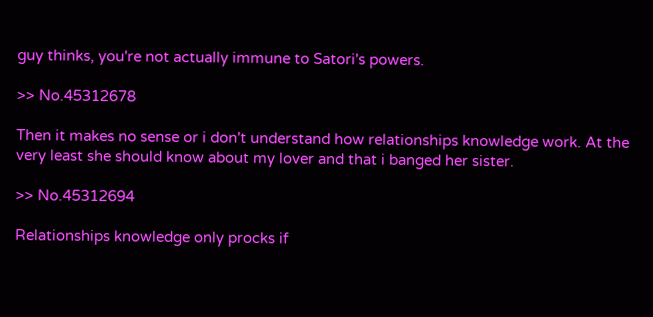guy thinks, you're not actually immune to Satori's powers.

>> No.45312678

Then it makes no sense or i don't understand how relationships knowledge work. At the very least she should know about my lover and that i banged her sister.

>> No.45312694

Relationships knowledge only procks if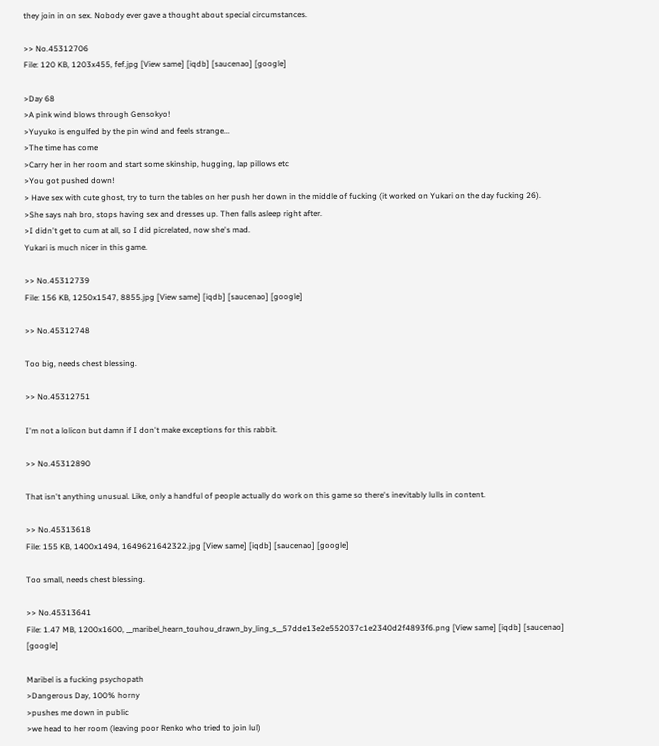they join in on sex. Nobody ever gave a thought about special circumstances.

>> No.45312706
File: 120 KB, 1203x455, fef.jpg [View same] [iqdb] [saucenao] [google]

>Day 68
>A pink wind blows through Gensokyo!
>Yuyuko is engulfed by the pin wind and feels strange...
>The time has come
>Carry her in her room and start some skinship, hugging, lap pillows etc
>You got pushed down!
> Have sex with cute ghost, try to turn the tables on her push her down in the middle of fucking (it worked on Yukari on the day fucking 26).
>She says nah bro, stops having sex and dresses up. Then falls asleep right after.
>I didn't get to cum at all, so I did picrelated, now she's mad.
Yukari is much nicer in this game.

>> No.45312739
File: 156 KB, 1250x1547, 8855.jpg [View same] [iqdb] [saucenao] [google]

>> No.45312748

Too big, needs chest blessing.

>> No.45312751

I'm not a lolicon but damn if I don't make exceptions for this rabbit.

>> No.45312890

That isn't anything unusual. Like, only a handful of people actually do work on this game so there's inevitably lulls in content.

>> No.45313618
File: 155 KB, 1400x1494, 1649621642322.jpg [View same] [iqdb] [saucenao] [google]

Too small, needs chest blessing.

>> No.45313641
File: 1.47 MB, 1200x1600, __maribel_hearn_touhou_drawn_by_ling_s__57dde13e2e552037c1e2340d2f4893f6.png [View same] [iqdb] [saucenao] [google]

Maribel is a fucking psychopath
>Dangerous Day, 100% horny
>pushes me down in public
>we head to her room (leaving poor Renko who tried to join lul)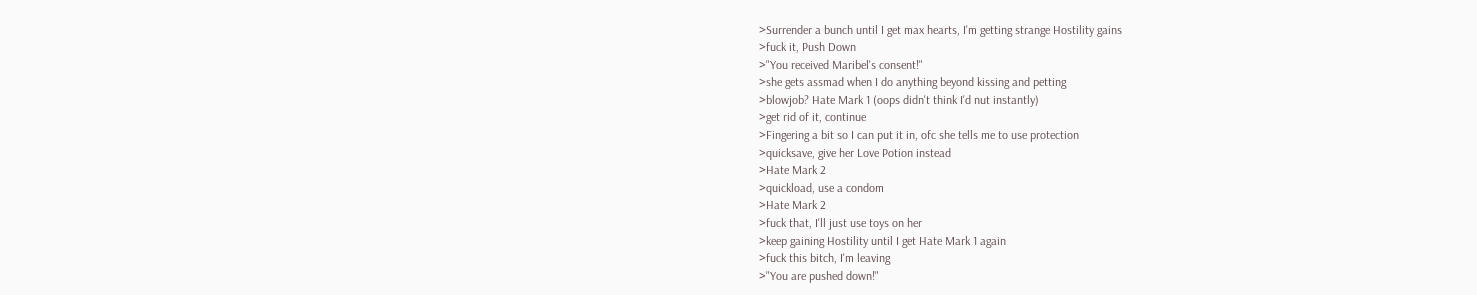>Surrender a bunch until I get max hearts, I'm getting strange Hostility gains
>fuck it, Push Down
>"You received Maribel's consent!"
>she gets assmad when I do anything beyond kissing and petting
>blowjob? Hate Mark 1 (oops didn't think I'd nut instantly)
>get rid of it, continue
>Fingering a bit so I can put it in, ofc she tells me to use protection
>quicksave, give her Love Potion instead
>Hate Mark 2
>quickload, use a condom
>Hate Mark 2
>fuck that, I'll just use toys on her
>keep gaining Hostility until I get Hate Mark 1 again
>fuck this bitch, I'm leaving
>"You are pushed down!"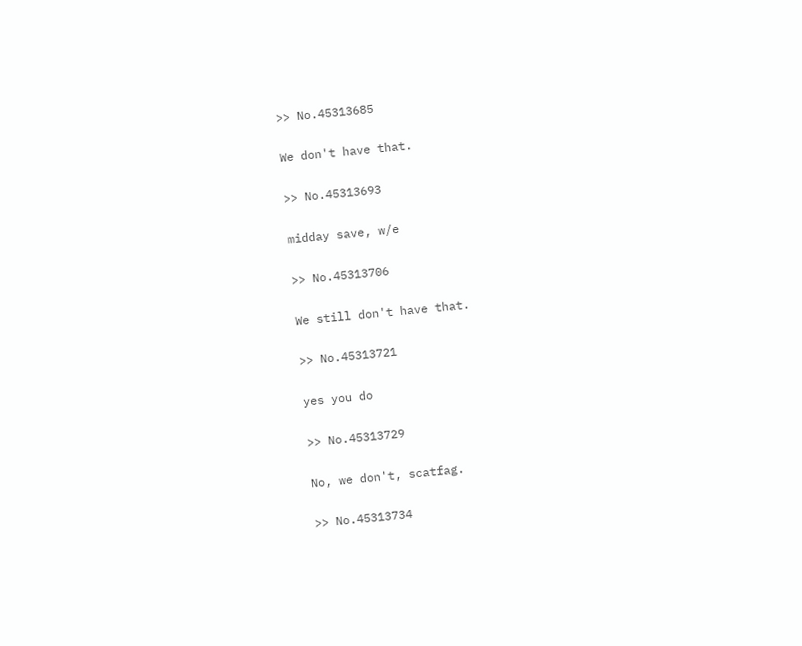>> No.45313685

We don't have that.

>> No.45313693

midday save, w/e

>> No.45313706

We still don't have that.

>> No.45313721

yes you do

>> No.45313729

No, we don't, scatfag.

>> No.45313734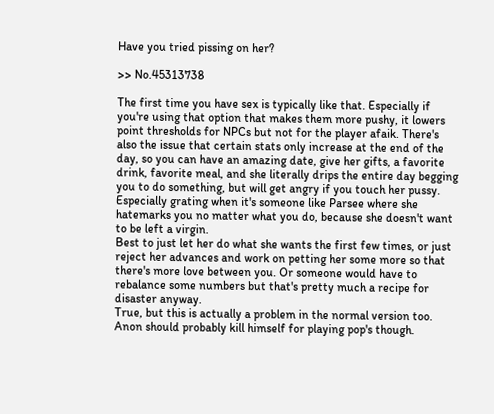Have you tried pissing on her?

>> No.45313738

The first time you have sex is typically like that. Especially if you're using that option that makes them more pushy, it lowers point thresholds for NPCs but not for the player afaik. There's also the issue that certain stats only increase at the end of the day, so you can have an amazing date, give her gifts, a favorite drink, favorite meal, and she literally drips the entire day begging you to do something, but will get angry if you touch her pussy. Especially grating when it's someone like Parsee where she hatemarks you no matter what you do, because she doesn't want to be left a virgin.
Best to just let her do what she wants the first few times, or just reject her advances and work on petting her some more so that there's more love between you. Or someone would have to rebalance some numbers but that's pretty much a recipe for disaster anyway.
True, but this is actually a problem in the normal version too. Anon should probably kill himself for playing pop's though.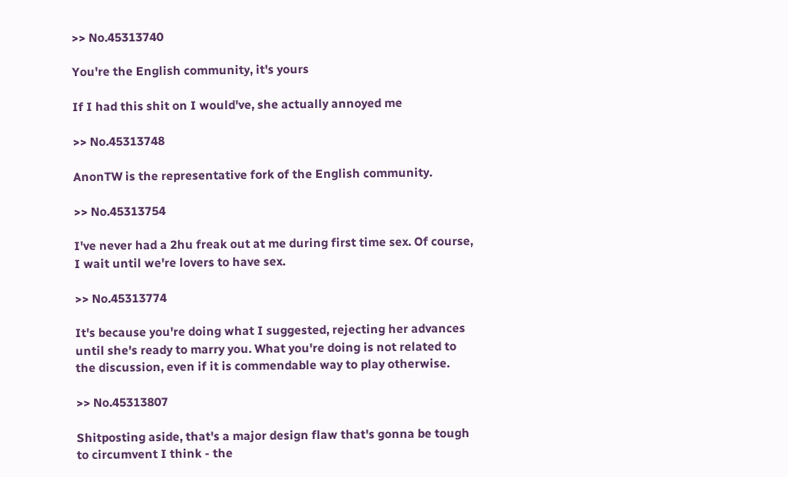>> No.45313740

You're the English community, it's yours

If I had this shit on I would've, she actually annoyed me

>> No.45313748

AnonTW is the representative fork of the English community.

>> No.45313754

I've never had a 2hu freak out at me during first time sex. Of course, I wait until we're lovers to have sex.

>> No.45313774

It's because you're doing what I suggested, rejecting her advances until she's ready to marry you. What you're doing is not related to the discussion, even if it is commendable way to play otherwise.

>> No.45313807

Shitposting aside, that's a major design flaw that's gonna be tough to circumvent I think - the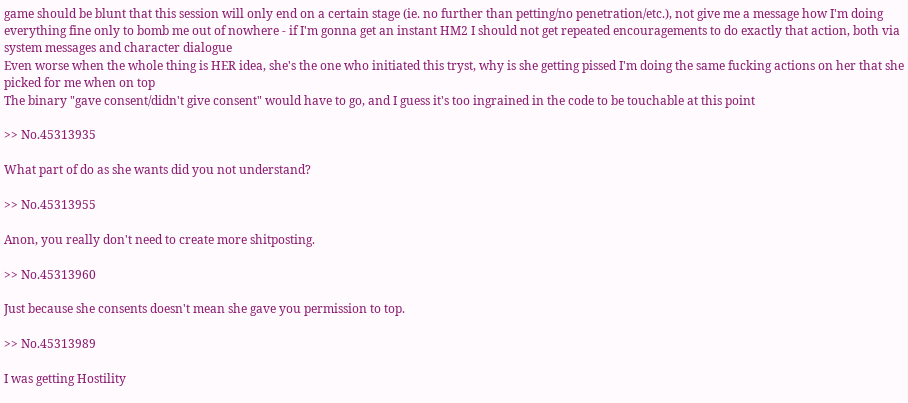game should be blunt that this session will only end on a certain stage (ie. no further than petting/no penetration/etc.), not give me a message how I'm doing everything fine only to bomb me out of nowhere - if I'm gonna get an instant HM2 I should not get repeated encouragements to do exactly that action, both via system messages and character dialogue
Even worse when the whole thing is HER idea, she's the one who initiated this tryst, why is she getting pissed I'm doing the same fucking actions on her that she picked for me when on top
The binary "gave consent/didn't give consent" would have to go, and I guess it's too ingrained in the code to be touchable at this point

>> No.45313935

What part of do as she wants did you not understand?

>> No.45313955

Anon, you really don't need to create more shitposting.

>> No.45313960

Just because she consents doesn't mean she gave you permission to top.

>> No.45313989

I was getting Hostility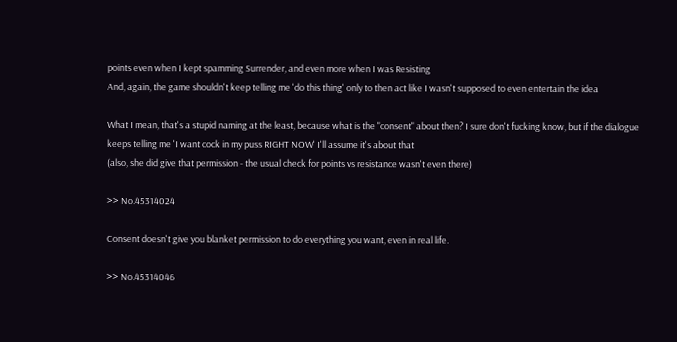points even when I kept spamming Surrender, and even more when I was Resisting
And, again, the game shouldn't keep telling me 'do this thing' only to then act like I wasn't supposed to even entertain the idea

What I mean, that's a stupid naming at the least, because what is the "consent" about then? I sure don't fucking know, but if the dialogue keeps telling me 'I want cock in my puss RIGHT NOW' I'll assume it's about that
(also, she did give that permission - the usual check for points vs resistance wasn't even there)

>> No.45314024

Consent doesn't give you blanket permission to do everything you want, even in real life.

>> No.45314046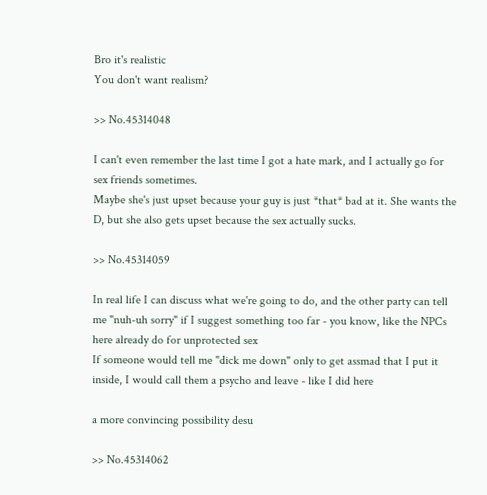Bro it's realistic
You don't want realism?

>> No.45314048

I can't even remember the last time I got a hate mark, and I actually go for sex friends sometimes.
Maybe she's just upset because your guy is just *that* bad at it. She wants the D, but she also gets upset because the sex actually sucks.

>> No.45314059

In real life I can discuss what we're going to do, and the other party can tell me "nuh-uh sorry" if I suggest something too far - you know, like the NPCs here already do for unprotected sex
If someone would tell me "dick me down" only to get assmad that I put it inside, I would call them a psycho and leave - like I did here

a more convincing possibility desu

>> No.45314062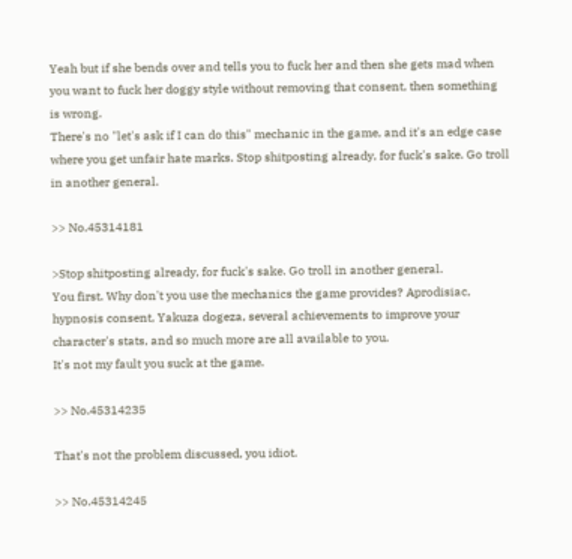Yeah but if she bends over and tells you to fuck her and then she gets mad when you want to fuck her doggy style without removing that consent, then something is wrong.
There's no "let's ask if I can do this" mechanic in the game, and it's an edge case where you get unfair hate marks. Stop shitposting already, for fuck's sake. Go troll in another general.

>> No.45314181

>Stop shitposting already, for fuck's sake. Go troll in another general.
You first. Why don't you use the mechanics the game provides? Aprodisiac, hypnosis consent, Yakuza dogeza, several achievements to improve your character's stats, and so much more are all available to you.
It's not my fault you suck at the game.

>> No.45314235

That's not the problem discussed, you idiot.

>> No.45314245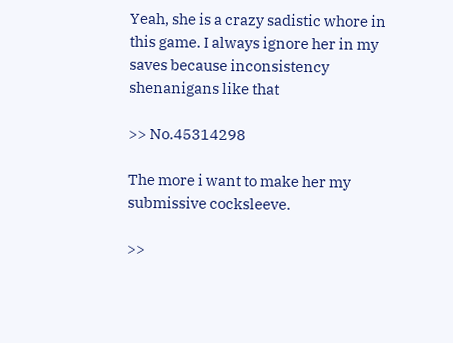Yeah, she is a crazy sadistic whore in this game. I always ignore her in my saves because inconsistency shenanigans like that

>> No.45314298

The more i want to make her my submissive cocksleeve.

>>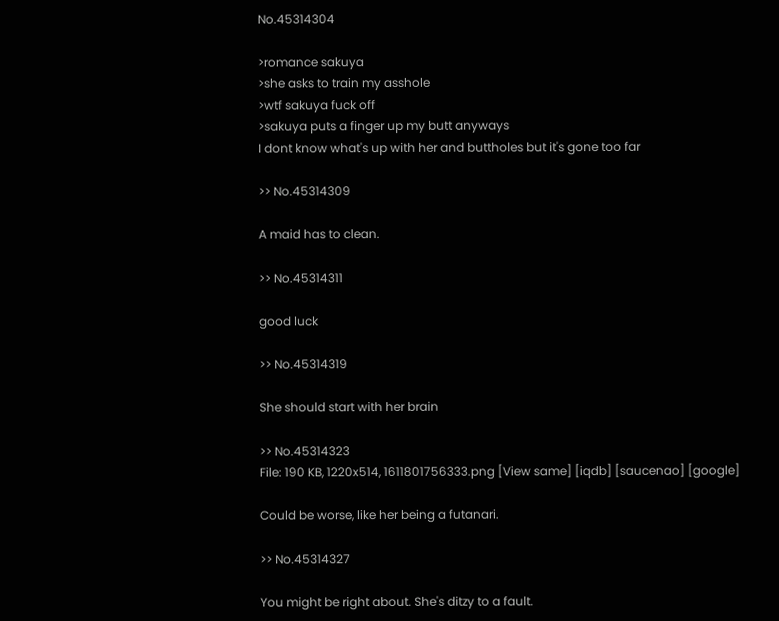No.45314304

>romance sakuya
>she asks to train my asshole
>wtf sakuya fuck off
>sakuya puts a finger up my butt anyways
I dont know what's up with her and buttholes but it's gone too far

>> No.45314309

A maid has to clean.

>> No.45314311

good luck

>> No.45314319

She should start with her brain

>> No.45314323
File: 190 KB, 1220x514, 1611801756333.png [View same] [iqdb] [saucenao] [google]

Could be worse, like her being a futanari.

>> No.45314327

You might be right about. She's ditzy to a fault.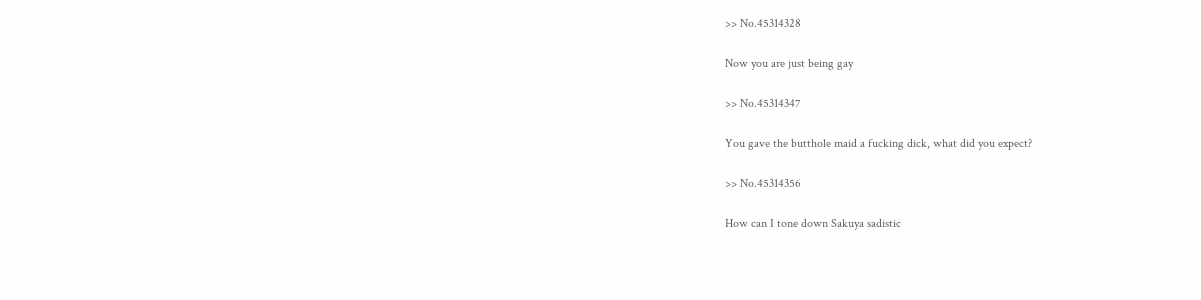>> No.45314328

Now you are just being gay

>> No.45314347

You gave the butthole maid a fucking dick, what did you expect?

>> No.45314356

How can I tone down Sakuya sadistic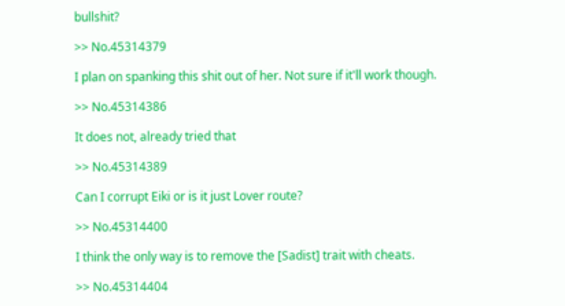bullshit?

>> No.45314379

I plan on spanking this shit out of her. Not sure if it'll work though.

>> No.45314386

It does not, already tried that

>> No.45314389

Can I corrupt Eiki or is it just Lover route?

>> No.45314400

I think the only way is to remove the [Sadist] trait with cheats.

>> No.45314404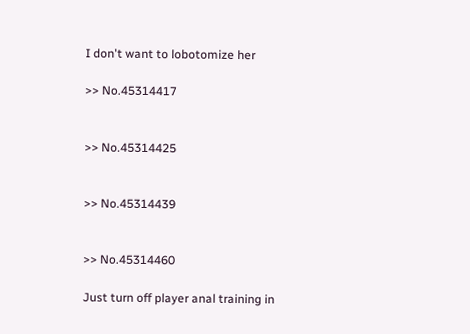I don't want to lobotomize her

>> No.45314417


>> No.45314425


>> No.45314439


>> No.45314460

Just turn off player anal training in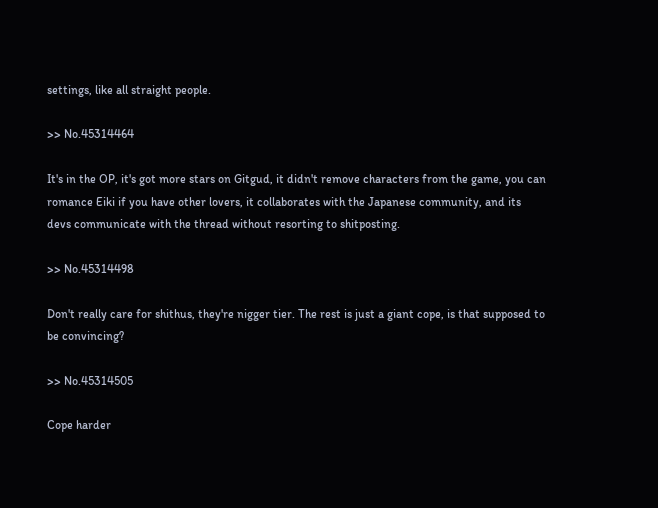settings, like all straight people.

>> No.45314464

It's in the OP, it's got more stars on Gitgud, it didn't remove characters from the game, you can romance Eiki if you have other lovers, it collaborates with the Japanese community, and its devs communicate with the thread without resorting to shitposting.

>> No.45314498

Don't really care for shithus, they're nigger tier. The rest is just a giant cope, is that supposed to be convincing?

>> No.45314505

Cope harder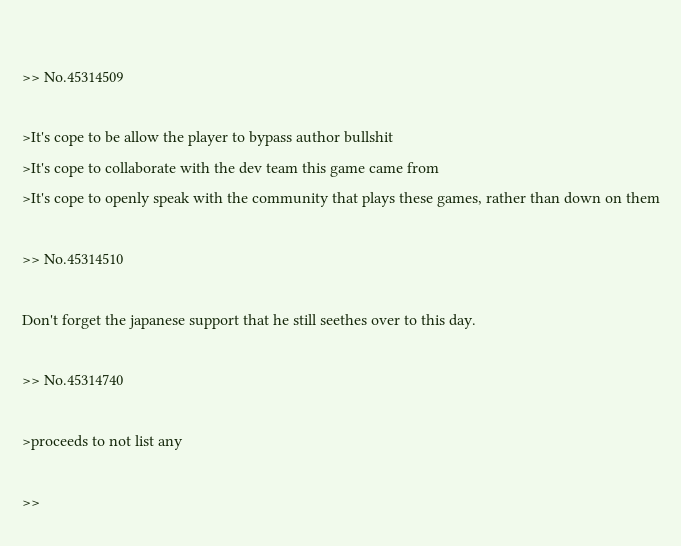>> No.45314509

>It's cope to be allow the player to bypass author bullshit
>It's cope to collaborate with the dev team this game came from
>It's cope to openly speak with the community that plays these games, rather than down on them

>> No.45314510

Don't forget the japanese support that he still seethes over to this day.

>> No.45314740

>proceeds to not list any

>>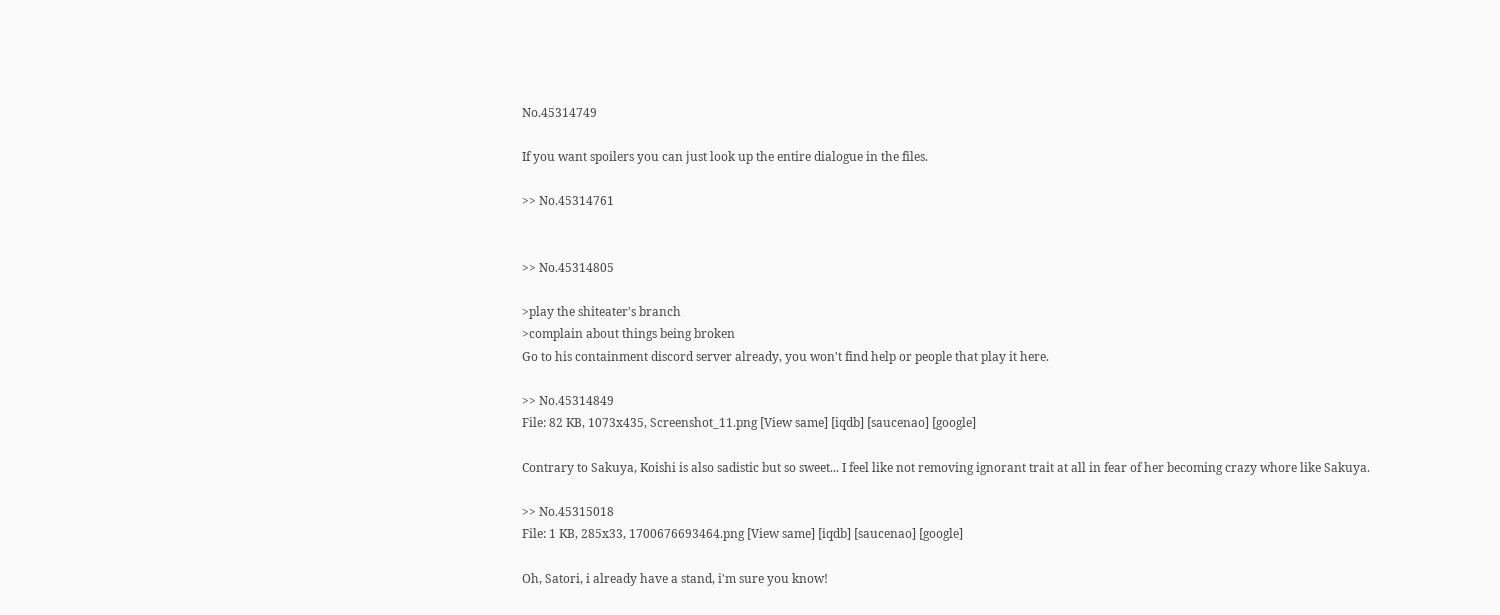No.45314749

If you want spoilers you can just look up the entire dialogue in the files.

>> No.45314761


>> No.45314805

>play the shiteater's branch
>complain about things being broken
Go to his containment discord server already, you won't find help or people that play it here.

>> No.45314849
File: 82 KB, 1073x435, Screenshot_11.png [View same] [iqdb] [saucenao] [google]

Contrary to Sakuya, Koishi is also sadistic but so sweet... I feel like not removing ignorant trait at all in fear of her becoming crazy whore like Sakuya.

>> No.45315018
File: 1 KB, 285x33, 1700676693464.png [View same] [iqdb] [saucenao] [google]

Oh, Satori, i already have a stand, i'm sure you know!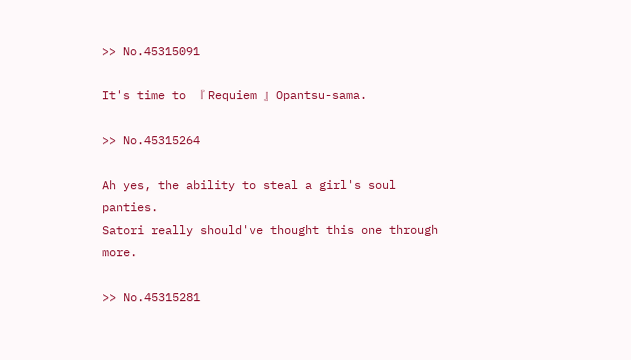>> No.45315091

It's time to 『 Requiem 』Opantsu-sama.

>> No.45315264

Ah yes, the ability to steal a girl's soul panties.
Satori really should've thought this one through more.

>> No.45315281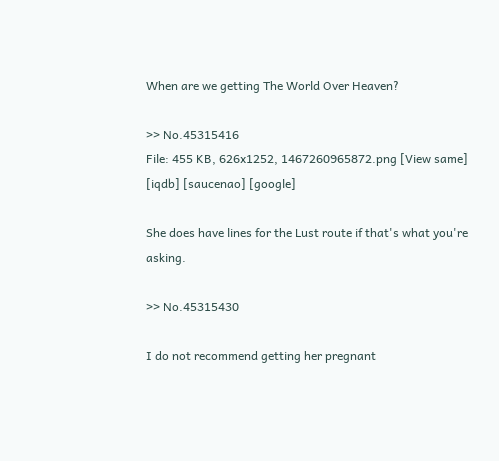When are we getting The World Over Heaven?

>> No.45315416
File: 455 KB, 626x1252, 1467260965872.png [View same] [iqdb] [saucenao] [google]

She does have lines for the Lust route if that's what you're asking.

>> No.45315430

I do not recommend getting her pregnant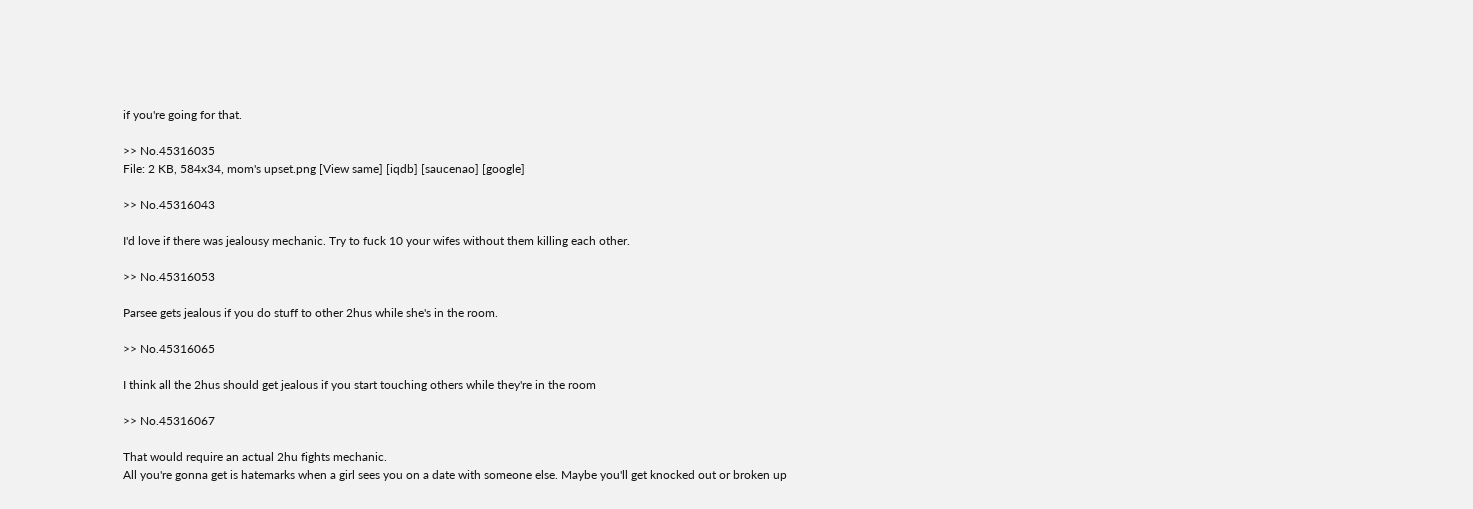if you're going for that.

>> No.45316035
File: 2 KB, 584x34, mom's upset.png [View same] [iqdb] [saucenao] [google]

>> No.45316043

I'd love if there was jealousy mechanic. Try to fuck 10 your wifes without them killing each other.

>> No.45316053

Parsee gets jealous if you do stuff to other 2hus while she's in the room.

>> No.45316065

I think all the 2hus should get jealous if you start touching others while they're in the room

>> No.45316067

That would require an actual 2hu fights mechanic.
All you're gonna get is hatemarks when a girl sees you on a date with someone else. Maybe you'll get knocked out or broken up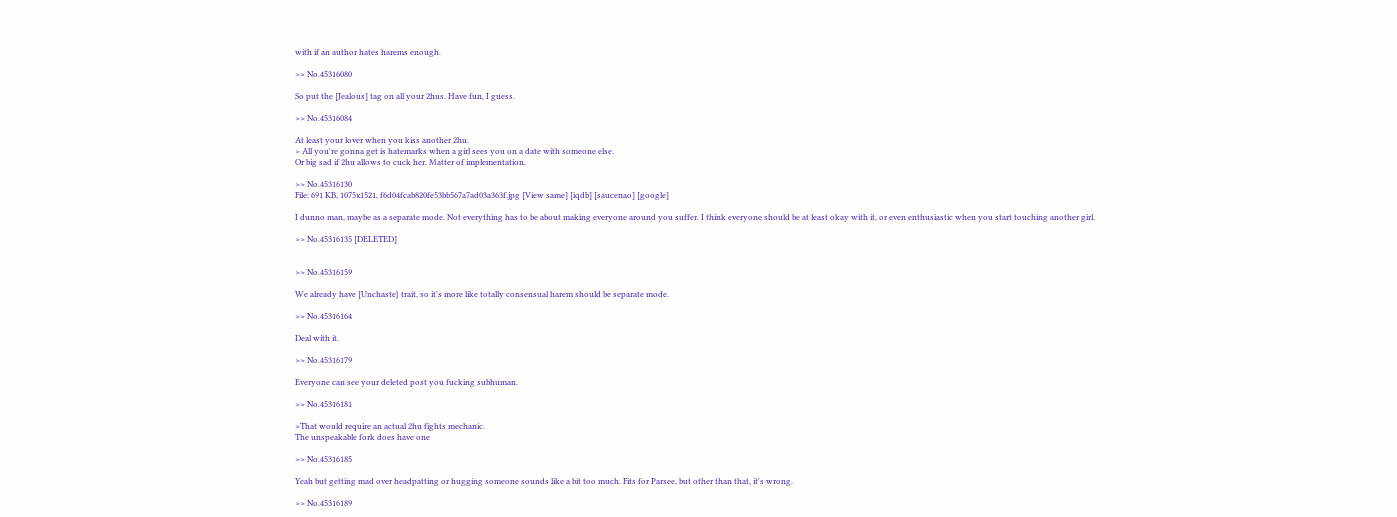with if an author hates harems enough.

>> No.45316080

So put the [Jealous] tag on all your 2hus. Have fun, I guess.

>> No.45316084

At least your lover when you kiss another 2hu.
> All you're gonna get is hatemarks when a girl sees you on a date with someone else.
Or big sad if 2hu allows to cuck her. Matter of implementation.

>> No.45316130
File: 691 KB, 1075x1521, f6d04fcab820fe53bb567a7ad03a363f.jpg [View same] [iqdb] [saucenao] [google]

I dunno man, maybe as a separate mode. Not everything has to be about making everyone around you suffer. I think everyone should be at least okay with it, or even enthusiastic when you start touching another girl.

>> No.45316135 [DELETED]


>> No.45316159

We already have [Unchaste} trait, so it's more like totally consensual harem should be separate mode.

>> No.45316164

Deal with it.

>> No.45316179

Everyone can see your deleted post you fucking subhuman.

>> No.45316181

>That would require an actual 2hu fights mechanic.
The unspeakable fork does have one

>> No.45316185

Yeah but getting mad over headpatting or hugging someone sounds like a bit too much. Fits for Parsee, but other than that, it's wrong.

>> No.45316189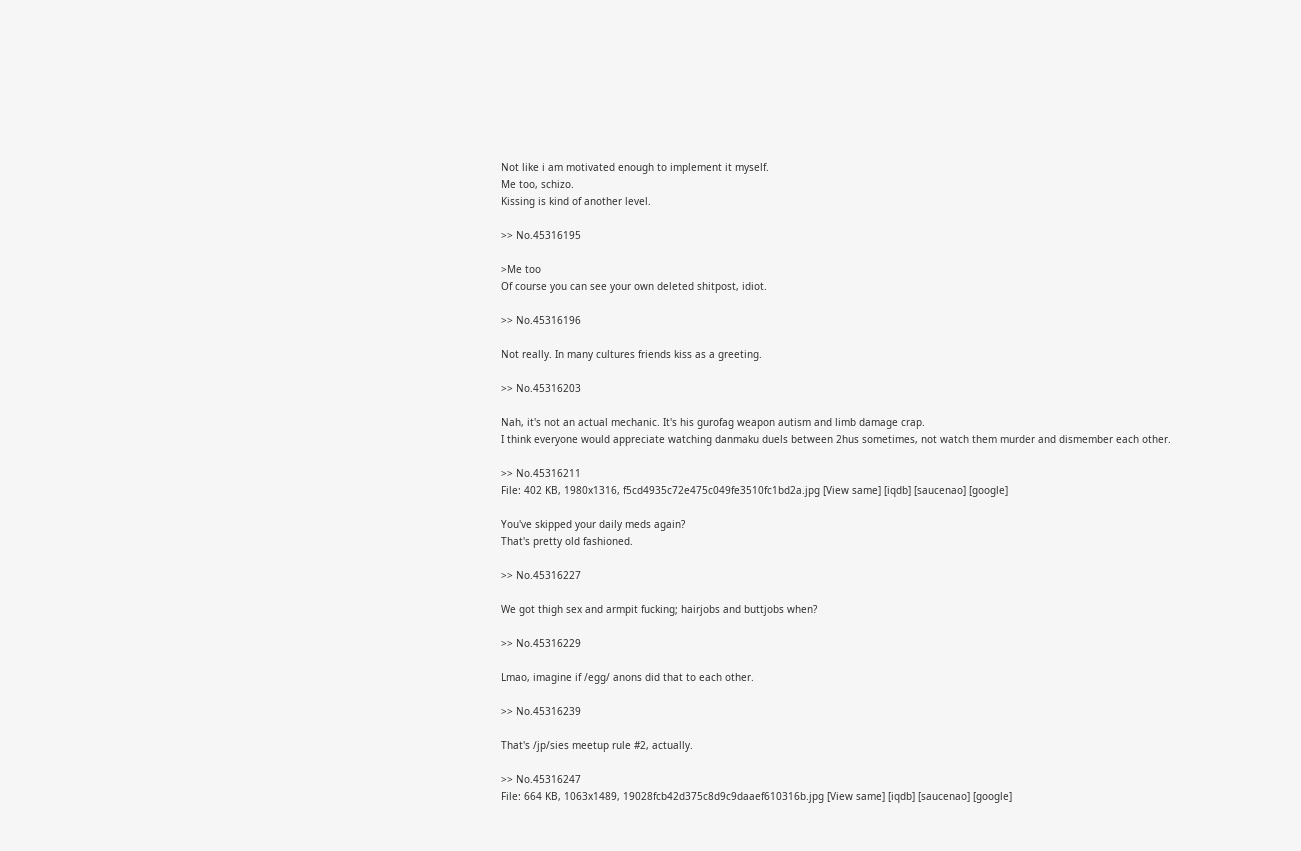Not like i am motivated enough to implement it myself.
Me too, schizo.
Kissing is kind of another level.

>> No.45316195

>Me too
Of course you can see your own deleted shitpost, idiot.

>> No.45316196

Not really. In many cultures friends kiss as a greeting.

>> No.45316203

Nah, it's not an actual mechanic. It's his gurofag weapon autism and limb damage crap.
I think everyone would appreciate watching danmaku duels between 2hus sometimes, not watch them murder and dismember each other.

>> No.45316211
File: 402 KB, 1980x1316, f5cd4935c72e475c049fe3510fc1bd2a.jpg [View same] [iqdb] [saucenao] [google]

You've skipped your daily meds again?
That's pretty old fashioned.

>> No.45316227

We got thigh sex and armpit fucking; hairjobs and buttjobs when?

>> No.45316229

Lmao, imagine if /egg/ anons did that to each other.

>> No.45316239

That's /jp/sies meetup rule #2, actually.

>> No.45316247
File: 664 KB, 1063x1489, 19028fcb42d375c8d9c9daaef610316b.jpg [View same] [iqdb] [saucenao] [google]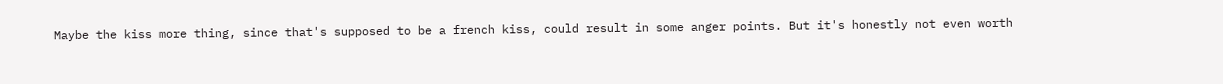Maybe the kiss more thing, since that's supposed to be a french kiss, could result in some anger points. But it's honestly not even worth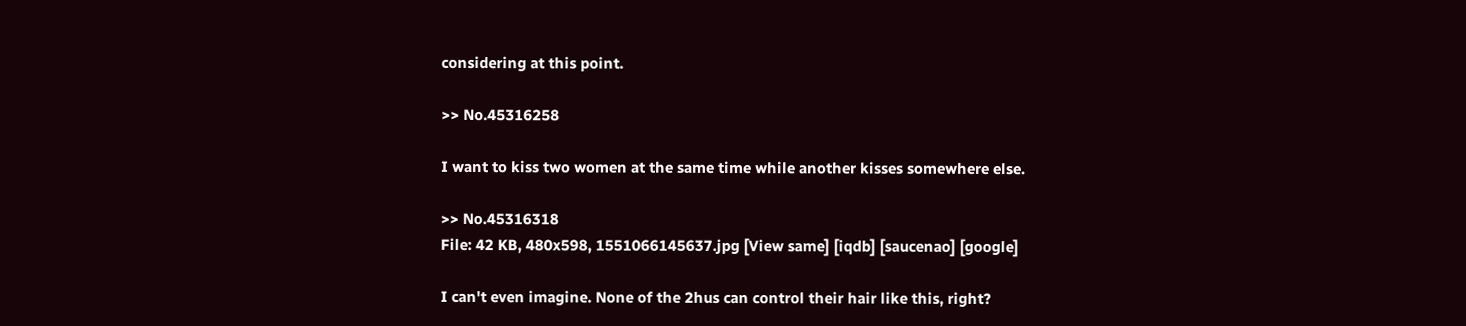considering at this point.

>> No.45316258

I want to kiss two women at the same time while another kisses somewhere else.

>> No.45316318
File: 42 KB, 480x598, 1551066145637.jpg [View same] [iqdb] [saucenao] [google]

I can't even imagine. None of the 2hus can control their hair like this, right?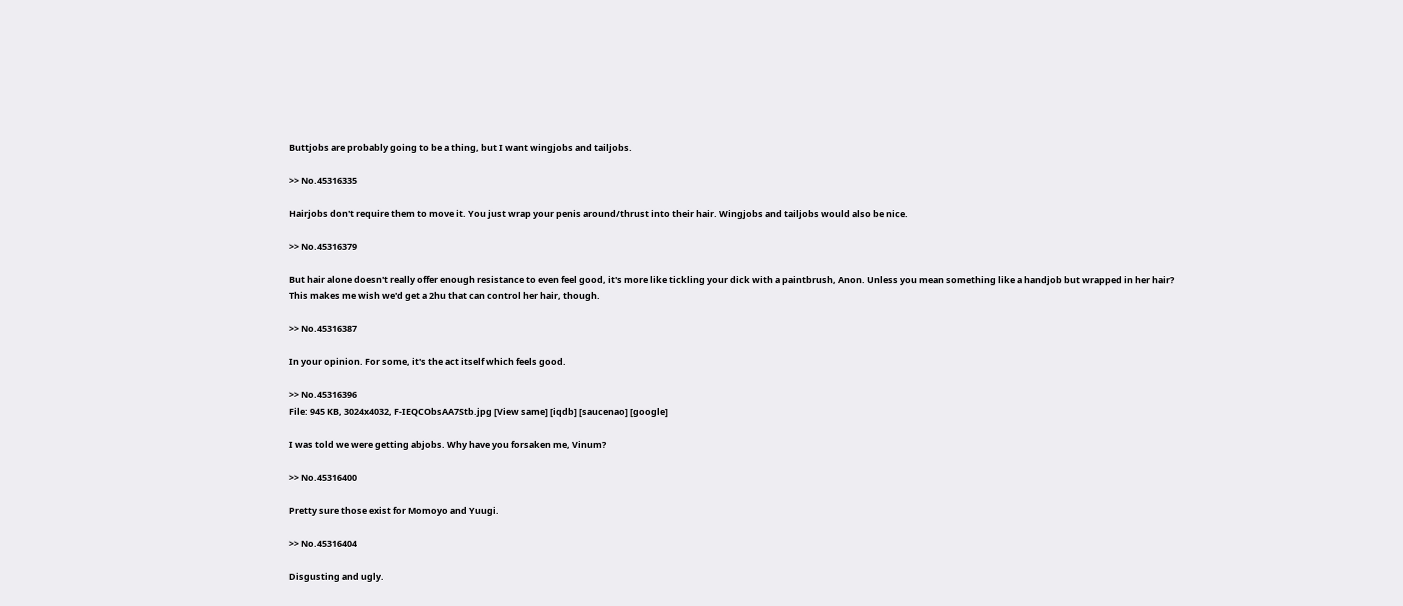Buttjobs are probably going to be a thing, but I want wingjobs and tailjobs.

>> No.45316335

Hairjobs don't require them to move it. You just wrap your penis around/thrust into their hair. Wingjobs and tailjobs would also be nice.

>> No.45316379

But hair alone doesn't really offer enough resistance to even feel good, it's more like tickling your dick with a paintbrush, Anon. Unless you mean something like a handjob but wrapped in her hair?
This makes me wish we'd get a 2hu that can control her hair, though.

>> No.45316387

In your opinion. For some, it's the act itself which feels good.

>> No.45316396
File: 945 KB, 3024x4032, F-IEQCObsAA7Stb.jpg [View same] [iqdb] [saucenao] [google]

I was told we were getting abjobs. Why have you forsaken me, Vinum?

>> No.45316400

Pretty sure those exist for Momoyo and Yuugi.

>> No.45316404

Disgusting and ugly.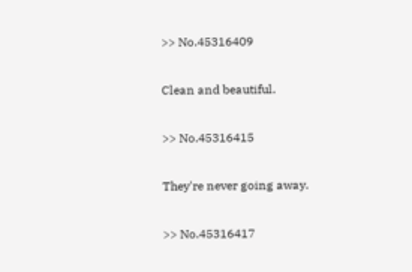>> No.45316409

Clean and beautiful.

>> No.45316415

They're never going away.

>> No.45316417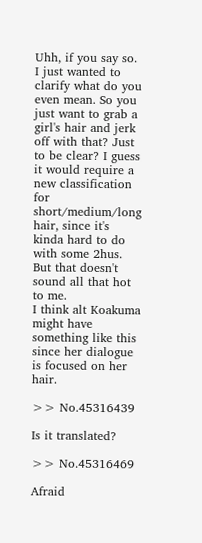Uhh, if you say so. I just wanted to clarify what do you even mean. So you just want to grab a girl's hair and jerk off with that? Just to be clear? I guess it would require a new classification for short/medium/long hair, since it's kinda hard to do with some 2hus. But that doesn't sound all that hot to me.
I think alt Koakuma might have something like this since her dialogue is focused on her hair.

>> No.45316439

Is it translated?

>> No.45316469

Afraid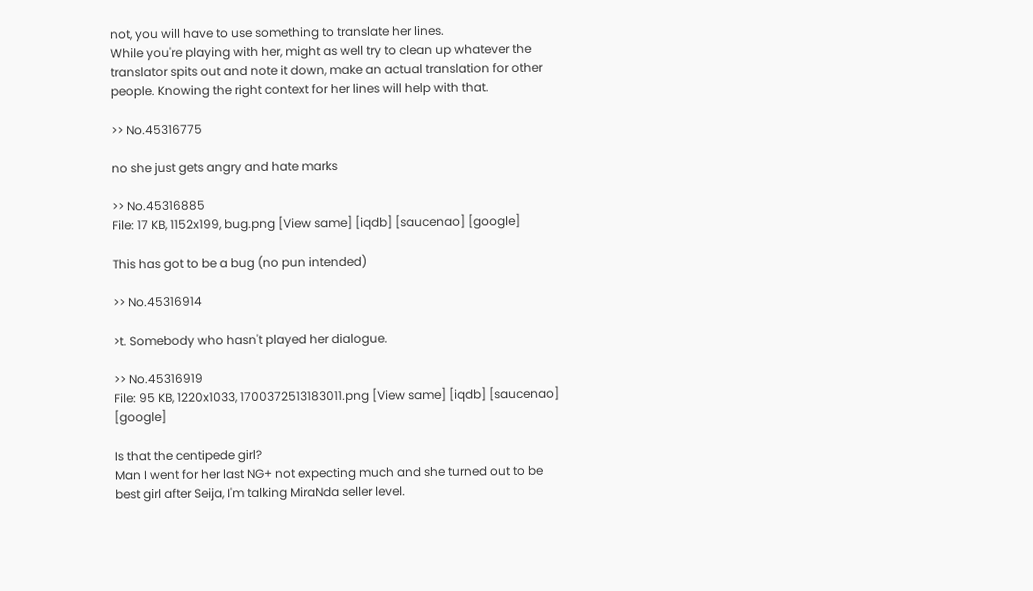not, you will have to use something to translate her lines.
While you're playing with her, might as well try to clean up whatever the translator spits out and note it down, make an actual translation for other people. Knowing the right context for her lines will help with that.

>> No.45316775

no she just gets angry and hate marks

>> No.45316885
File: 17 KB, 1152x199, bug.png [View same] [iqdb] [saucenao] [google]

This has got to be a bug (no pun intended)

>> No.45316914

>t. Somebody who hasn't played her dialogue.

>> No.45316919
File: 95 KB, 1220x1033, 1700372513183011.png [View same] [iqdb] [saucenao] [google]

Is that the centipede girl?
Man I went for her last NG+ not expecting much and she turned out to be best girl after Seija, I'm talking MiraNda seller level.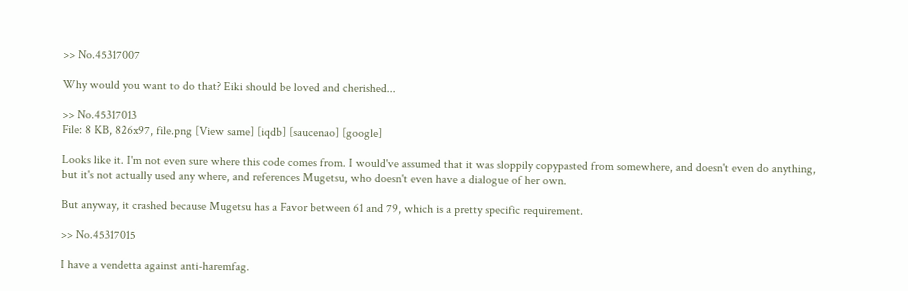>> No.45317007

Why would you want to do that? Eiki should be loved and cherished...

>> No.45317013
File: 8 KB, 826x97, file.png [View same] [iqdb] [saucenao] [google]

Looks like it. I'm not even sure where this code comes from. I would've assumed that it was sloppily copypasted from somewhere, and doesn't even do anything, but it's not actually used any where, and references Mugetsu, who doesn't even have a dialogue of her own.

But anyway, it crashed because Mugetsu has a Favor between 61 and 79, which is a pretty specific requirement.

>> No.45317015

I have a vendetta against anti-haremfag.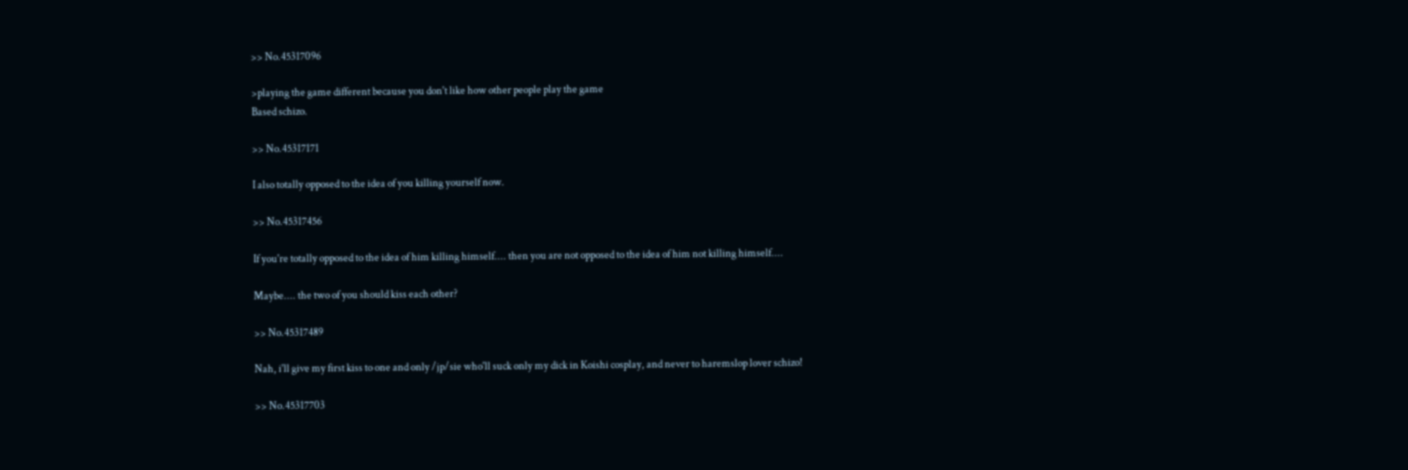>> No.45317096

>playing the game different because you don't like how other people play the game
Based schizo.

>> No.45317171

I also totally opposed to the idea of you killing yourself now.

>> No.45317456

If you're totally opposed to the idea of him killing himself.... then you are not opposed to the idea of him not killing himself....

Maybe.... the two of you should kiss each other?

>> No.45317489

Nah, i'll give my first kiss to one and only /jp/sie who'll suck only my dick in Koishi cosplay, and never to haremslop lover schizo!

>> No.45317703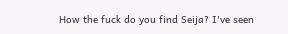How the fuck do you find Seija? I've seen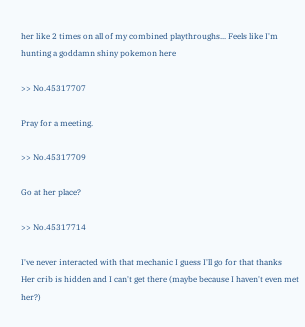her like 2 times on all of my combined playthroughs... Feels like I'm hunting a goddamn shiny pokemon here

>> No.45317707

Pray for a meeting.

>> No.45317709

Go at her place?

>> No.45317714

I've never interacted with that mechanic I guess I'll go for that thanks
Her crib is hidden and I can't get there (maybe because I haven't even met her?)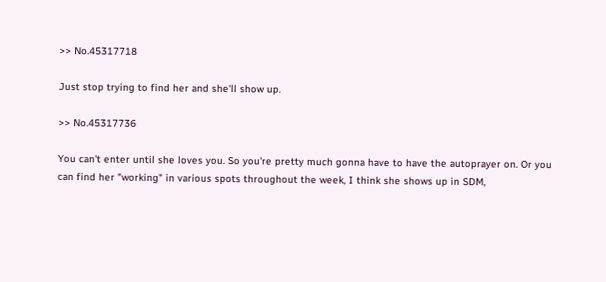>> No.45317718

Just stop trying to find her and she'll show up.

>> No.45317736

You can't enter until she loves you. So you're pretty much gonna have to have the autoprayer on. Or you can find her "working" in various spots throughout the week, I think she shows up in SDM,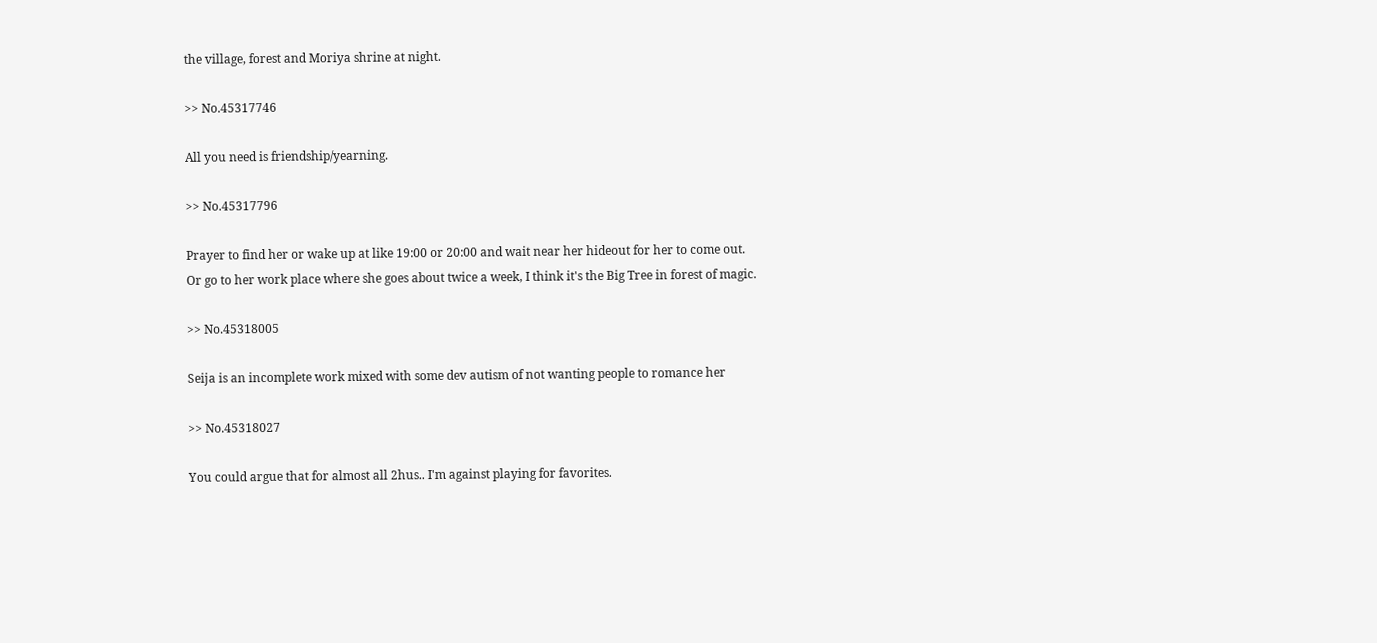the village, forest and Moriya shrine at night.

>> No.45317746

All you need is friendship/yearning.

>> No.45317796

Prayer to find her or wake up at like 19:00 or 20:00 and wait near her hideout for her to come out.
Or go to her work place where she goes about twice a week, I think it's the Big Tree in forest of magic.

>> No.45318005

Seija is an incomplete work mixed with some dev autism of not wanting people to romance her

>> No.45318027

You could argue that for almost all 2hus.. I'm against playing for favorites.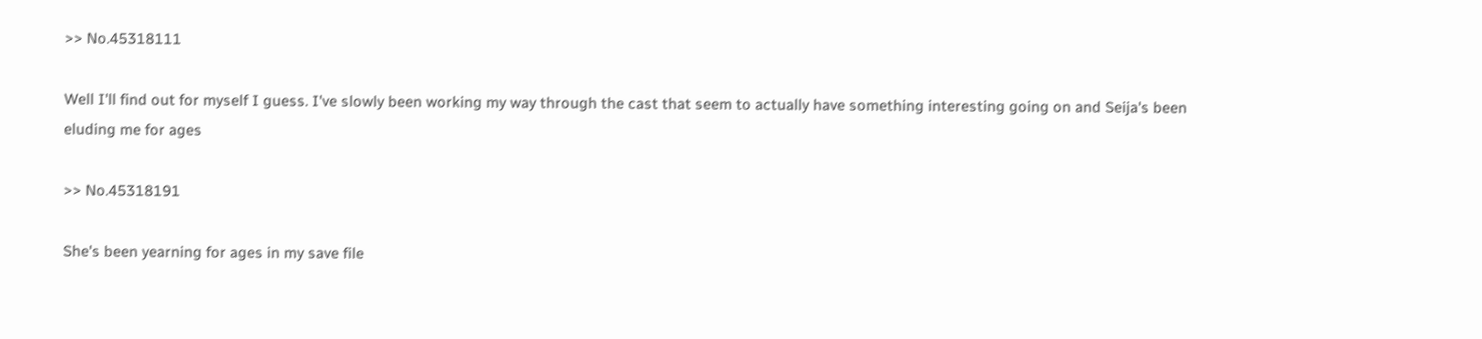>> No.45318111

Well I'll find out for myself I guess. I've slowly been working my way through the cast that seem to actually have something interesting going on and Seija's been eluding me for ages

>> No.45318191

She's been yearning for ages in my save file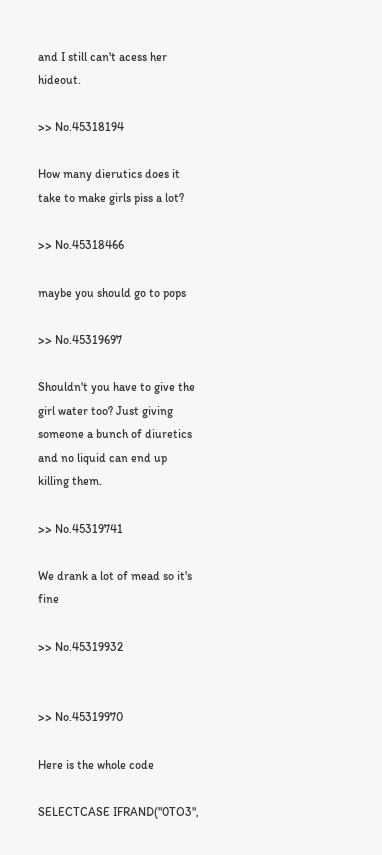and I still can't acess her hideout.

>> No.45318194

How many dierutics does it take to make girls piss a lot?

>> No.45318466

maybe you should go to pops

>> No.45319697

Shouldn't you have to give the girl water too? Just giving someone a bunch of diuretics and no liquid can end up killing them.

>> No.45319741

We drank a lot of mead so it's fine

>> No.45319932


>> No.45319970

Here is the whole code

SELECTCASE IFRAND("0TO3",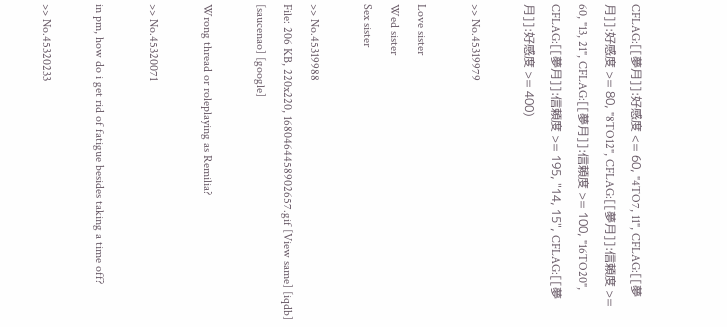CFLAG:[[夢月]]:好感度 <= 60, "4TO7, 11", CFLAG:[[夢月]]:好感度 >= 80, "8TO12", CFLAG:[[夢月]]:信頼度 >= 60, "13, 21", CFLAG:[[夢月]]:信頼度 >= 100, "16TO20", CFLAG:[[夢月]]:信頼度 >= 195, "14, 15", CFLAG:[[夢月]]:好感度 >= 400)

>> No.45319979

Love sister
Wed sister
Sex sister

>> No.45319988
File: 206 KB, 220x220, 1680464458902657.gif [View same] [iqdb] [saucenao] [google]

Wrong thread or roleplaying as Remilia?

>> No.45320071

in pm, how do i get rid of fatigue besides taking a time off?

>> No.45320233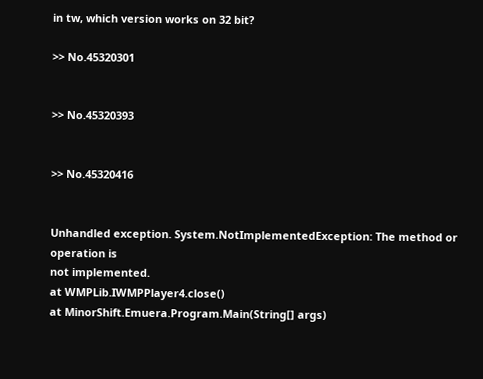in tw, which version works on 32 bit?

>> No.45320301


>> No.45320393


>> No.45320416


Unhandled exception. System.NotImplementedException: The method or operation is
not implemented.
at WMPLib.IWMPPlayer4.close()
at MinorShift.Emuera.Program.Main(String[] args)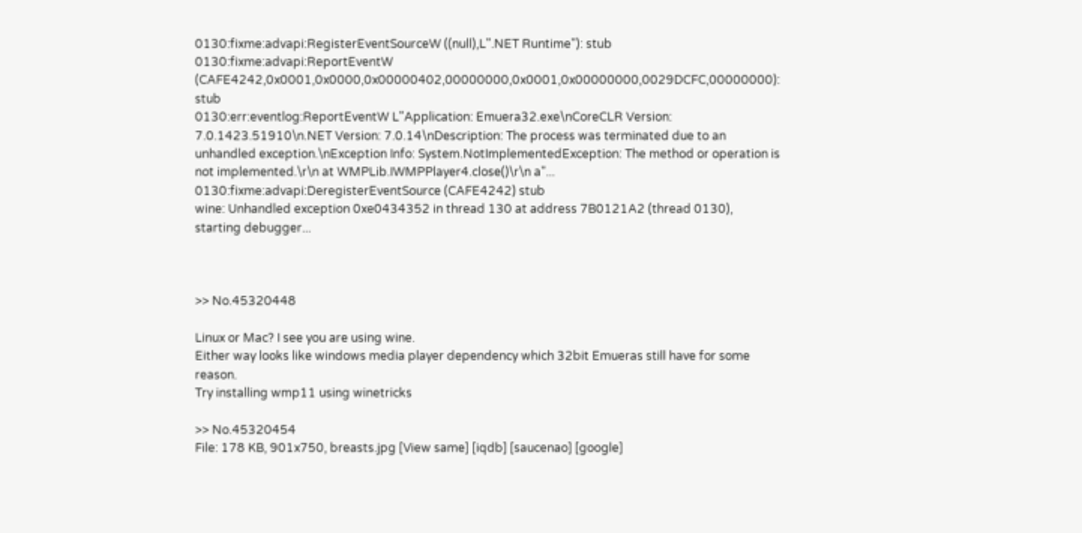0130:fixme:advapi:RegisterEventSourceW ((null),L".NET Runtime"): stub
0130:fixme:advapi:ReportEventW (CAFE4242,0x0001,0x0000,0x00000402,00000000,0x0001,0x00000000,0029DCFC,00000000): stub
0130:err:eventlog:ReportEventW L"Application: Emuera32.exe\nCoreCLR Version: 7.0.1423.51910\n.NET Version: 7.0.14\nDescription: The process was terminated due to an unhandled exception.\nException Info: System.NotImplementedException: The method or operation is not implemented.\r\n at WMPLib.IWMPPlayer4.close()\r\n a"...
0130:fixme:advapi:DeregisterEventSource (CAFE4242) stub
wine: Unhandled exception 0xe0434352 in thread 130 at address 7B0121A2 (thread 0130), starting debugger...



>> No.45320448

Linux or Mac? I see you are using wine.
Either way looks like windows media player dependency which 32bit Emueras still have for some reason.
Try installing wmp11 using winetricks

>> No.45320454
File: 178 KB, 901x750, breasts.jpg [View same] [iqdb] [saucenao] [google]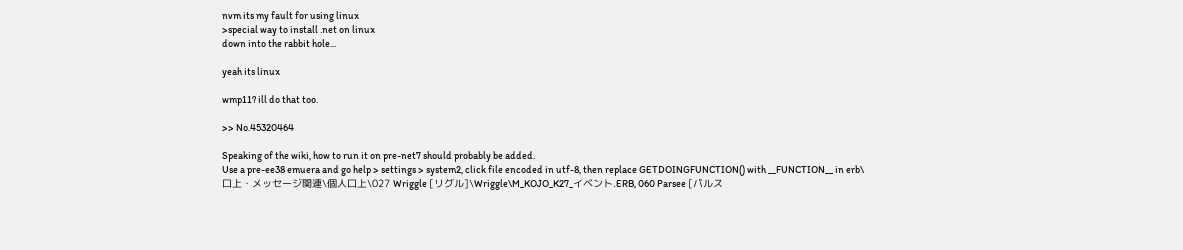nvm its my fault for using linux
>special way to install .net on linux
down into the rabbit hole...

yeah its linux

wmp11? ill do that too.

>> No.45320464

Speaking of the wiki, how to run it on pre-net7 should probably be added.
Use a pre-ee38 emuera and go help > settings > system2, click file encoded in utf-8, then replace GETDOINGFUNCTION() with __FUNCTION__ in erb\口上・メッセージ関連\個人口上\027 Wriggle [リグル]\Wriggle\M_KOJO_K27_イベント.ERB, 060 Parsee [パルス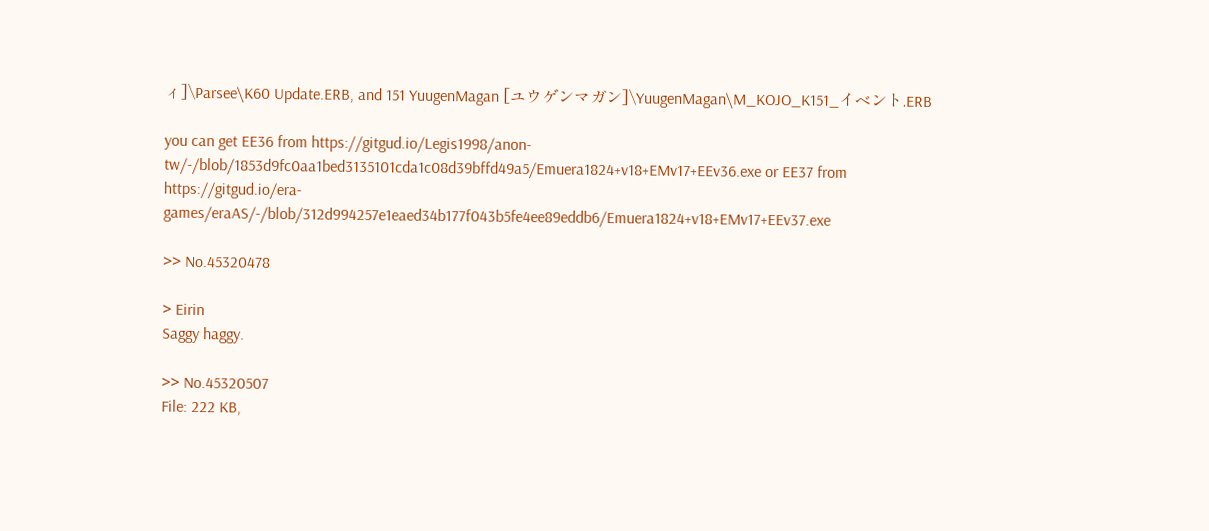ィ]\Parsee\K60 Update.ERB, and 151 YuugenMagan [ユウゲンマガン]\YuugenMagan\M_KOJO_K151_イベント.ERB

you can get EE36 from https://gitgud.io/Legis1998/anon-tw/-/blob/1853d9fc0aa1bed3135101cda1c08d39bffd49a5/Emuera1824+v18+EMv17+EEv36.exe or EE37 from https://gitgud.io/era-games/eraAS/-/blob/312d994257e1eaed34b177f043b5fe4ee89eddb6/Emuera1824+v18+EMv17+EEv37.exe

>> No.45320478

> Eirin
Saggy haggy.

>> No.45320507
File: 222 KB,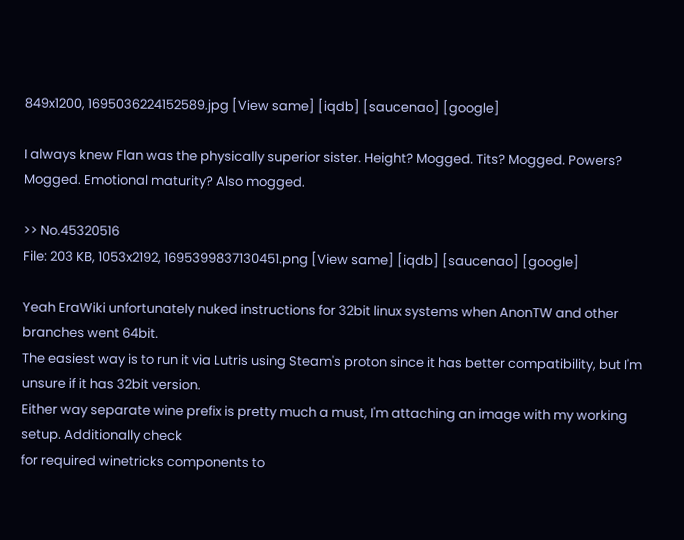849x1200, 1695036224152589.jpg [View same] [iqdb] [saucenao] [google]

I always knew Flan was the physically superior sister. Height? Mogged. Tits? Mogged. Powers? Mogged. Emotional maturity? Also mogged.

>> No.45320516
File: 203 KB, 1053x2192, 1695399837130451.png [View same] [iqdb] [saucenao] [google]

Yeah EraWiki unfortunately nuked instructions for 32bit linux systems when AnonTW and other branches went 64bit.
The easiest way is to run it via Lutris using Steam's proton since it has better compatibility, but I'm unsure if it has 32bit version.
Either way separate wine prefix is pretty much a must, I'm attaching an image with my working setup. Additionally check
for required winetricks components to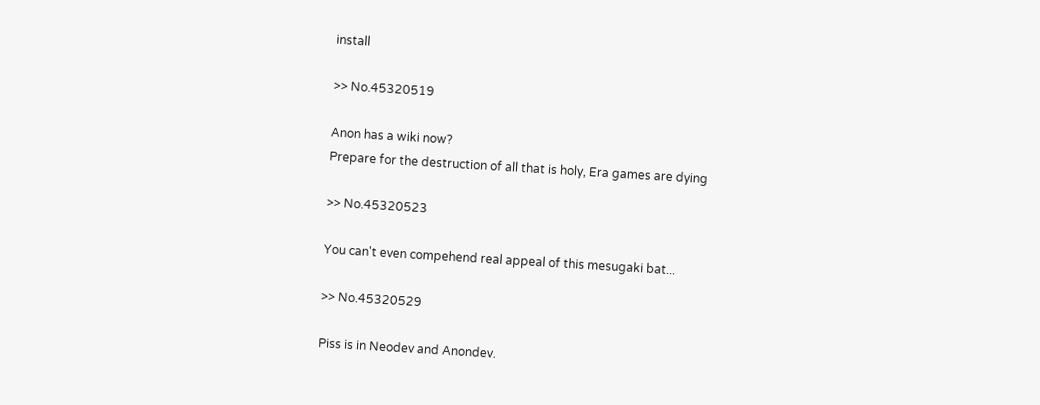install

>> No.45320519

Anon has a wiki now?
Prepare for the destruction of all that is holy, Era games are dying

>> No.45320523

You can't even compehend real appeal of this mesugaki bat...

>> No.45320529

Piss is in Neodev and Anondev.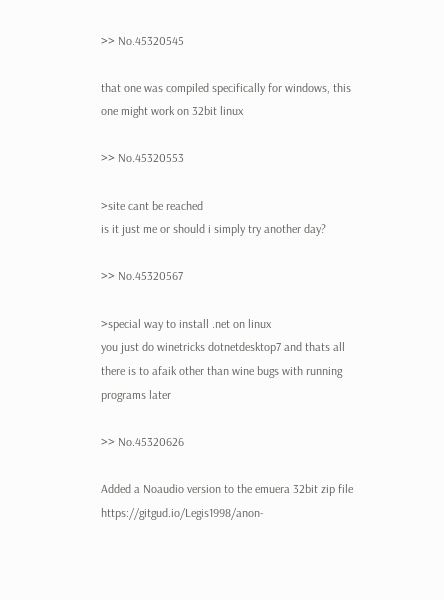>> No.45320545

that one was compiled specifically for windows, this one might work on 32bit linux

>> No.45320553

>site cant be reached
is it just me or should i simply try another day?

>> No.45320567

>special way to install .net on linux
you just do winetricks dotnetdesktop7 and thats all there is to afaik other than wine bugs with running programs later

>> No.45320626

Added a Noaudio version to the emuera 32bit zip file https://gitgud.io/Legis1998/anon-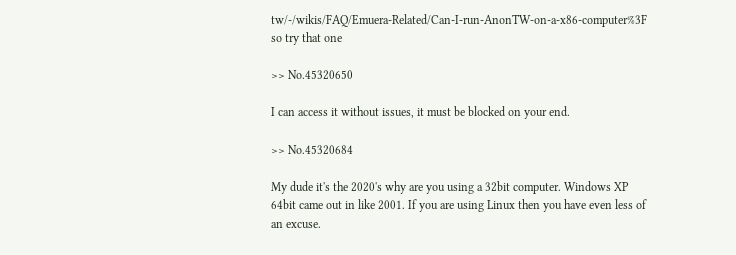tw/-/wikis/FAQ/Emuera-Related/Can-I-run-AnonTW-on-a-x86-computer%3F so try that one

>> No.45320650

I can access it without issues, it must be blocked on your end.

>> No.45320684

My dude it's the 2020's why are you using a 32bit computer. Windows XP 64bit came out in like 2001. If you are using Linux then you have even less of an excuse.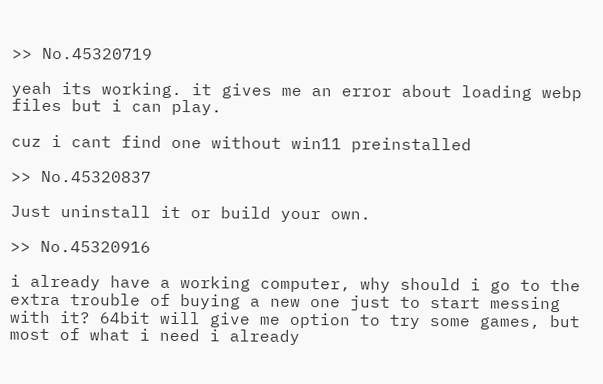>> No.45320719

yeah its working. it gives me an error about loading webp files but i can play.

cuz i cant find one without win11 preinstalled

>> No.45320837

Just uninstall it or build your own.

>> No.45320916

i already have a working computer, why should i go to the extra trouble of buying a new one just to start messing with it? 64bit will give me option to try some games, but most of what i need i already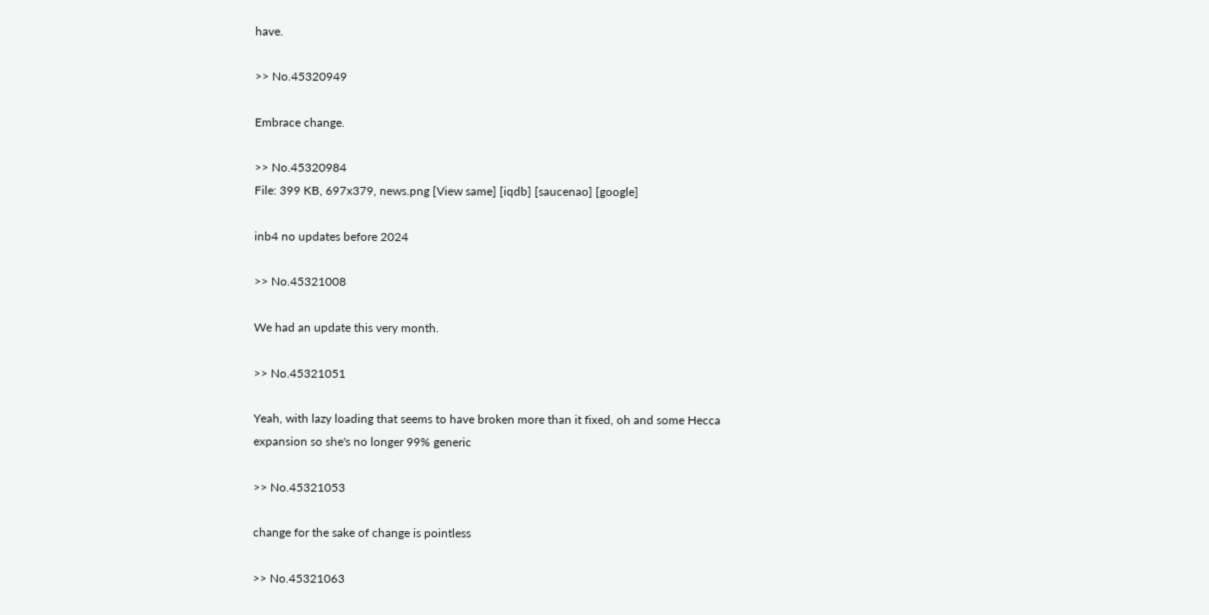have.

>> No.45320949

Embrace change.

>> No.45320984
File: 399 KB, 697x379, news.png [View same] [iqdb] [saucenao] [google]

inb4 no updates before 2024

>> No.45321008

We had an update this very month.

>> No.45321051

Yeah, with lazy loading that seems to have broken more than it fixed, oh and some Hecca expansion so she's no longer 99% generic

>> No.45321053

change for the sake of change is pointless

>> No.45321063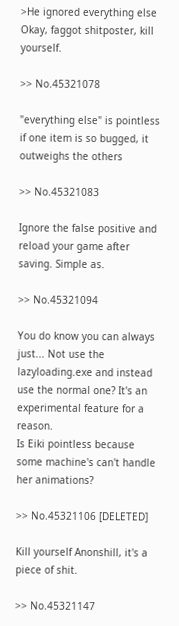>He ignored everything else
Okay, faggot shitposter, kill yourself.

>> No.45321078

"everything else" is pointless if one item is so bugged, it outweighs the others

>> No.45321083

Ignore the false positive and reload your game after saving. Simple as.

>> No.45321094

You do know you can always just... Not use the lazyloading.exe and instead use the normal one? It's an experimental feature for a reason.
Is Eiki pointless because some machine's can't handle her animations?

>> No.45321106 [DELETED]

Kill yourself Anonshill, it's a piece of shit.

>> No.45321147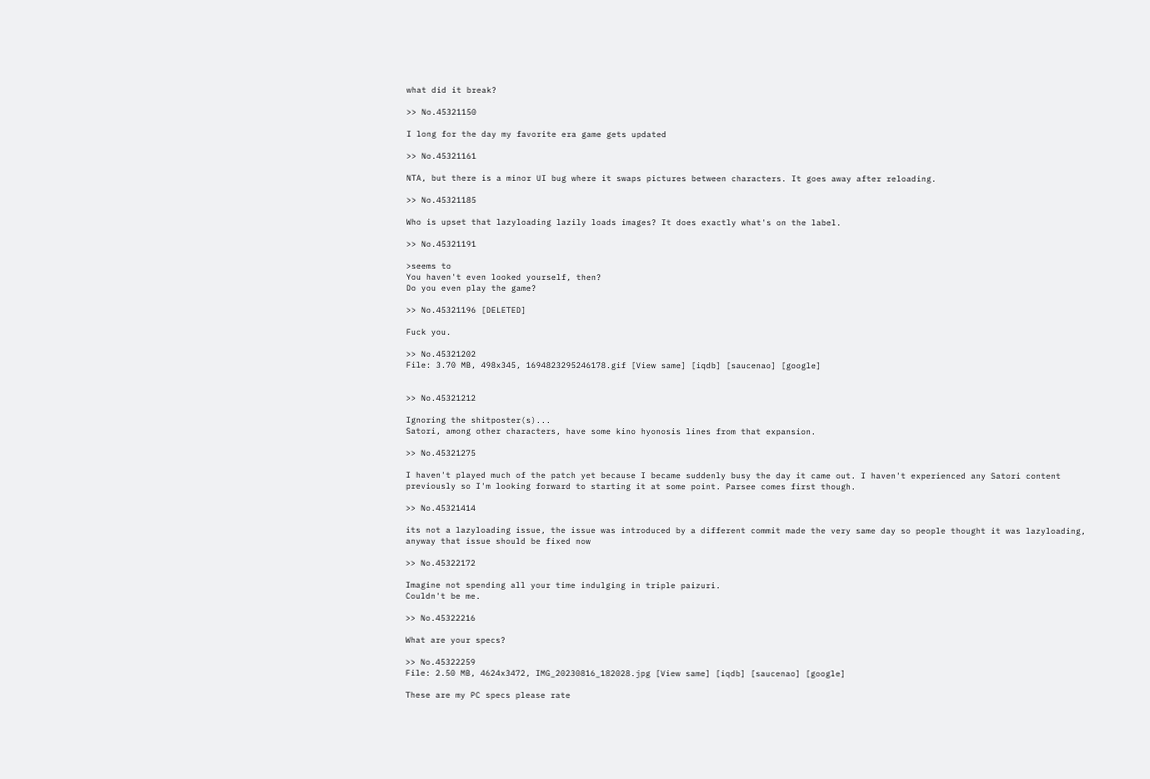what did it break?

>> No.45321150

I long for the day my favorite era game gets updated

>> No.45321161

NTA, but there is a minor UI bug where it swaps pictures between characters. It goes away after reloading.

>> No.45321185

Who is upset that lazyloading lazily loads images? It does exactly what's on the label.

>> No.45321191

>seems to
You haven't even looked yourself, then?
Do you even play the game?

>> No.45321196 [DELETED]

Fuck you.

>> No.45321202
File: 3.70 MB, 498x345, 1694823295246178.gif [View same] [iqdb] [saucenao] [google]


>> No.45321212

Ignoring the shitposter(s)...
Satori, among other characters, have some kino hyonosis lines from that expansion.

>> No.45321275

I haven't played much of the patch yet because I became suddenly busy the day it came out. I haven't experienced any Satori content previously so I'm looking forward to starting it at some point. Parsee comes first though.

>> No.45321414

its not a lazyloading issue, the issue was introduced by a different commit made the very same day so people thought it was lazyloading, anyway that issue should be fixed now

>> No.45322172

Imagine not spending all your time indulging in triple paizuri.
Couldn't be me.

>> No.45322216

What are your specs?

>> No.45322259
File: 2.50 MB, 4624x3472, IMG_20230816_182028.jpg [View same] [iqdb] [saucenao] [google]

These are my PC specs please rate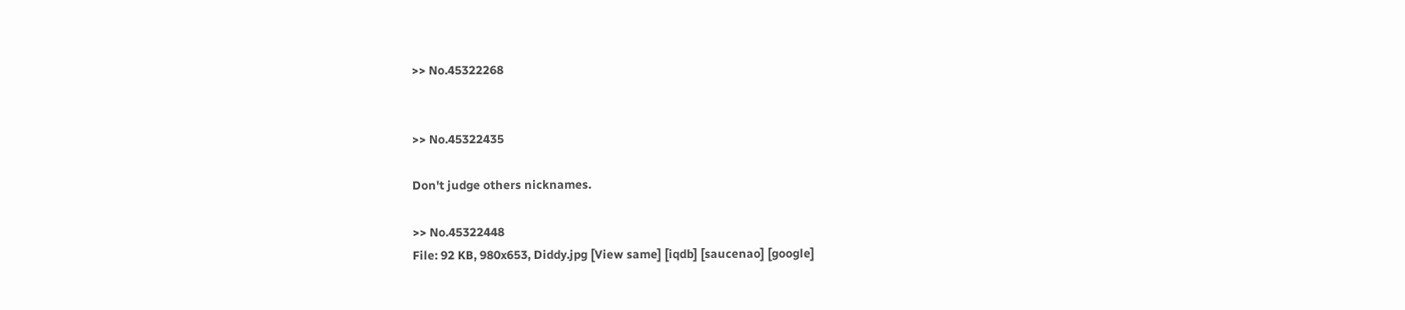>> No.45322268


>> No.45322435

Don't judge others nicknames.

>> No.45322448
File: 92 KB, 980x653, Diddy.jpg [View same] [iqdb] [saucenao] [google]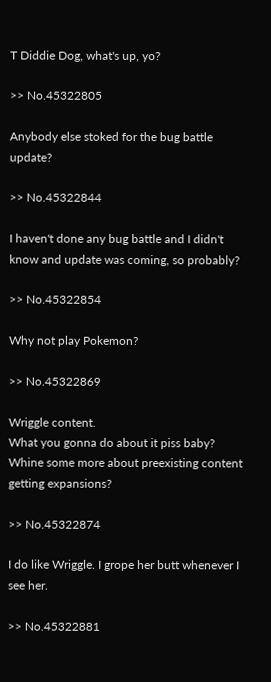T Diddie Dog, what's up, yo?

>> No.45322805

Anybody else stoked for the bug battle update?

>> No.45322844

I haven't done any bug battle and I didn't know and update was coming, so probably?

>> No.45322854

Why not play Pokemon?

>> No.45322869

Wriggle content.
What you gonna do about it piss baby? Whine some more about preexisting content getting expansions?

>> No.45322874

I do like Wriggle. I grope her butt whenever I see her.

>> No.45322881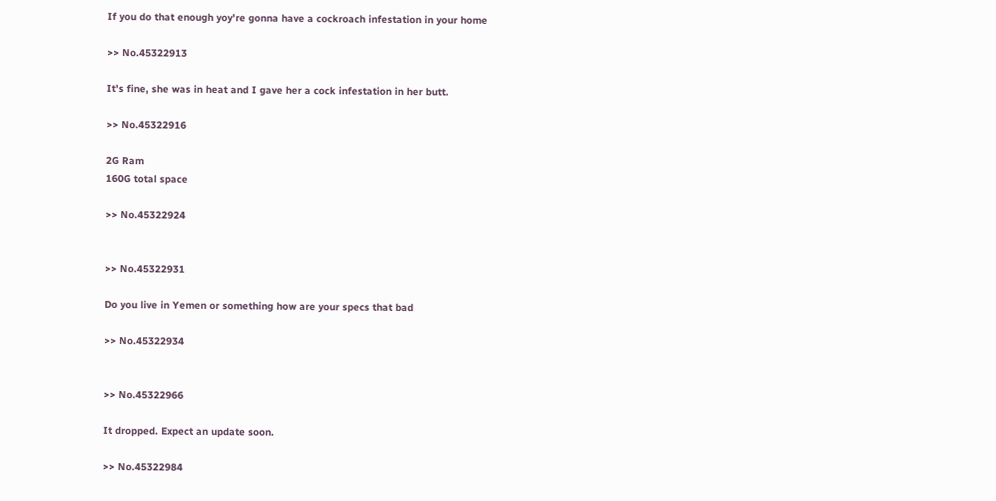If you do that enough yoy're gonna have a cockroach infestation in your home

>> No.45322913

It's fine, she was in heat and I gave her a cock infestation in her butt.

>> No.45322916

2G Ram
160G total space

>> No.45322924


>> No.45322931

Do you live in Yemen or something how are your specs that bad

>> No.45322934


>> No.45322966

It dropped. Expect an update soon.

>> No.45322984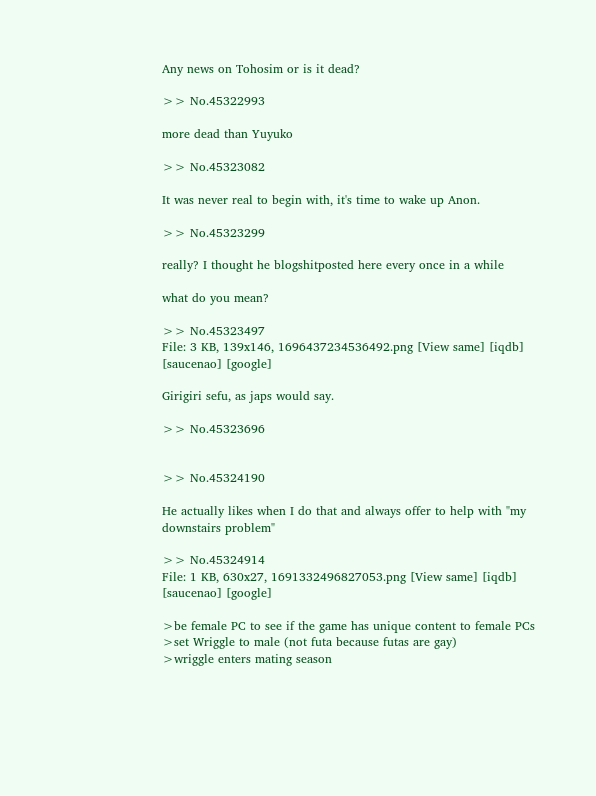Any news on Tohosim or is it dead?

>> No.45322993

more dead than Yuyuko

>> No.45323082

It was never real to begin with, it's time to wake up Anon.

>> No.45323299

really? I thought he blogshitposted here every once in a while

what do you mean?

>> No.45323497
File: 3 KB, 139x146, 1696437234536492.png [View same] [iqdb] [saucenao] [google]

Girigiri sefu, as japs would say.

>> No.45323696


>> No.45324190

He actually likes when I do that and always offer to help with "my downstairs problem"

>> No.45324914
File: 1 KB, 630x27, 1691332496827053.png [View same] [iqdb] [saucenao] [google]

>be female PC to see if the game has unique content to female PCs
>set Wriggle to male (not futa because futas are gay)
>wriggle enters mating season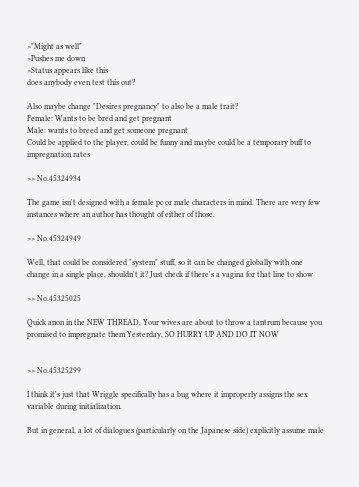>"Might as well"
>Pushes me down
>Status appears like this
does anybody even test this out?

Also maybe change "Desires pregnancy" to also be a male trait?
Female: Wants to be bred and get pregnant
Male: wants to breed and get someone pregnant
Could be applied to the player, could be funny and maybe could be a temporary buff to impregnation rates

>> No.45324934

The game isn't designed with a female pc or male characters in mind. There are very few instances where an author has thought of either of those.

>> No.45324949

Well, that could be considered "system" stuff, so it can be changed globally with one change in a single place, shouldn't it? Just check if there's a vagina for that line to show

>> No.45325025

Quick anon in the NEW THREAD, Your wives are about to throw a tantrum because you promised to impregnate them Yesterday, SO HURRY UP AND DO IT NOW


>> No.45325299

I think it's just that Wriggle specifically has a bug where it improperly assigns the sex variable during initialization.

But in general, a lot of dialogues (particularly on the Japanese side) explicitly assume male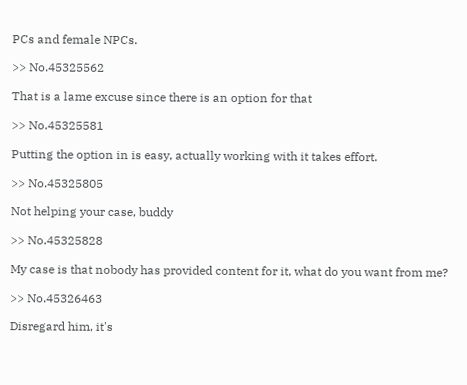PCs and female NPCs.

>> No.45325562

That is a lame excuse since there is an option for that

>> No.45325581

Putting the option in is easy, actually working with it takes effort.

>> No.45325805

Not helping your case, buddy

>> No.45325828

My case is that nobody has provided content for it, what do you want from me?

>> No.45326463

Disregard him, it's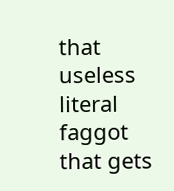that useless literal faggot that gets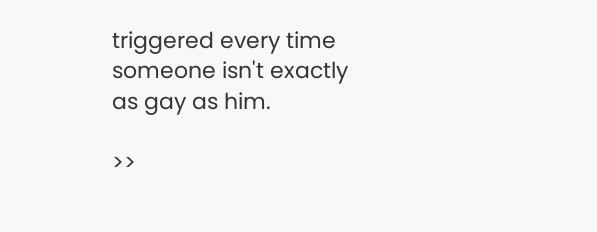triggered every time someone isn't exactly as gay as him.

>>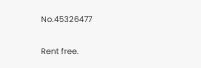No.45326477

Rent free.